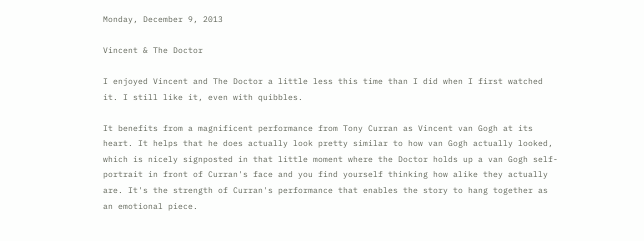Monday, December 9, 2013

Vincent & The Doctor

I enjoyed Vincent and The Doctor a little less this time than I did when I first watched it. I still like it, even with quibbles.

It benefits from a magnificent performance from Tony Curran as Vincent van Gogh at its heart. It helps that he does actually look pretty similar to how van Gogh actually looked, which is nicely signposted in that little moment where the Doctor holds up a van Gogh self-portrait in front of Curran's face and you find yourself thinking how alike they actually are. It's the strength of Curran's performance that enables the story to hang together as an emotional piece.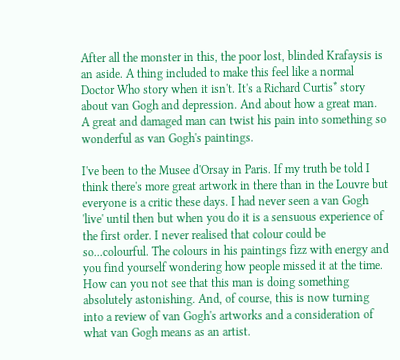After all the monster in this, the poor lost, blinded Krafaysis is an aside. A thing included to make this feel like a normal Doctor Who story when it isn't. It's a Richard Curtis* story about van Gogh and depression. And about how a great man. A great and damaged man can twist his pain into something so wonderful as van Gogh's paintings.

I've been to the Musee d'Orsay in Paris. If my truth be told I think there's more great artwork in there than in the Louvre but everyone is a critic these days. I had never seen a van Gogh 'live' until then but when you do it is a sensuous experience of the first order. I never realised that colour could be so...colourful. The colours in his paintings fizz with energy and you find yourself wondering how people missed it at the time. How can you not see that this man is doing something absolutely astonishing. And, of course, this is now turning into a review of van Gogh's artworks and a consideration of what van Gogh means as an artist.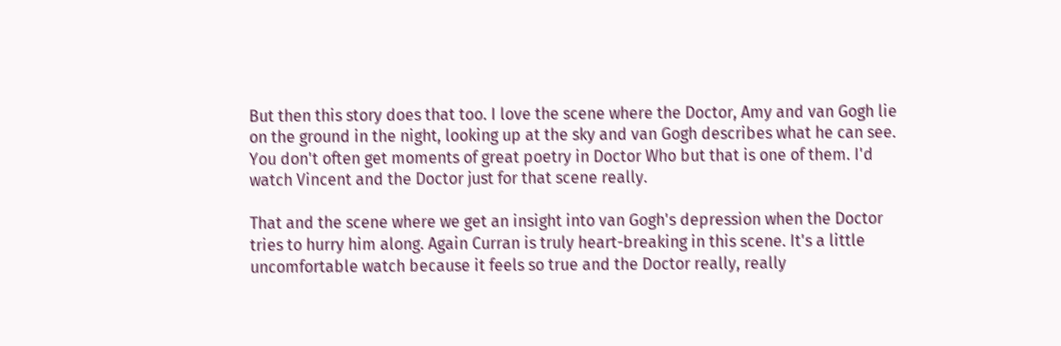But then this story does that too. I love the scene where the Doctor, Amy and van Gogh lie on the ground in the night, looking up at the sky and van Gogh describes what he can see. You don't often get moments of great poetry in Doctor Who but that is one of them. I'd watch Vincent and the Doctor just for that scene really.

That and the scene where we get an insight into van Gogh's depression when the Doctor tries to hurry him along. Again Curran is truly heart-breaking in this scene. It's a little uncomfortable watch because it feels so true and the Doctor really, really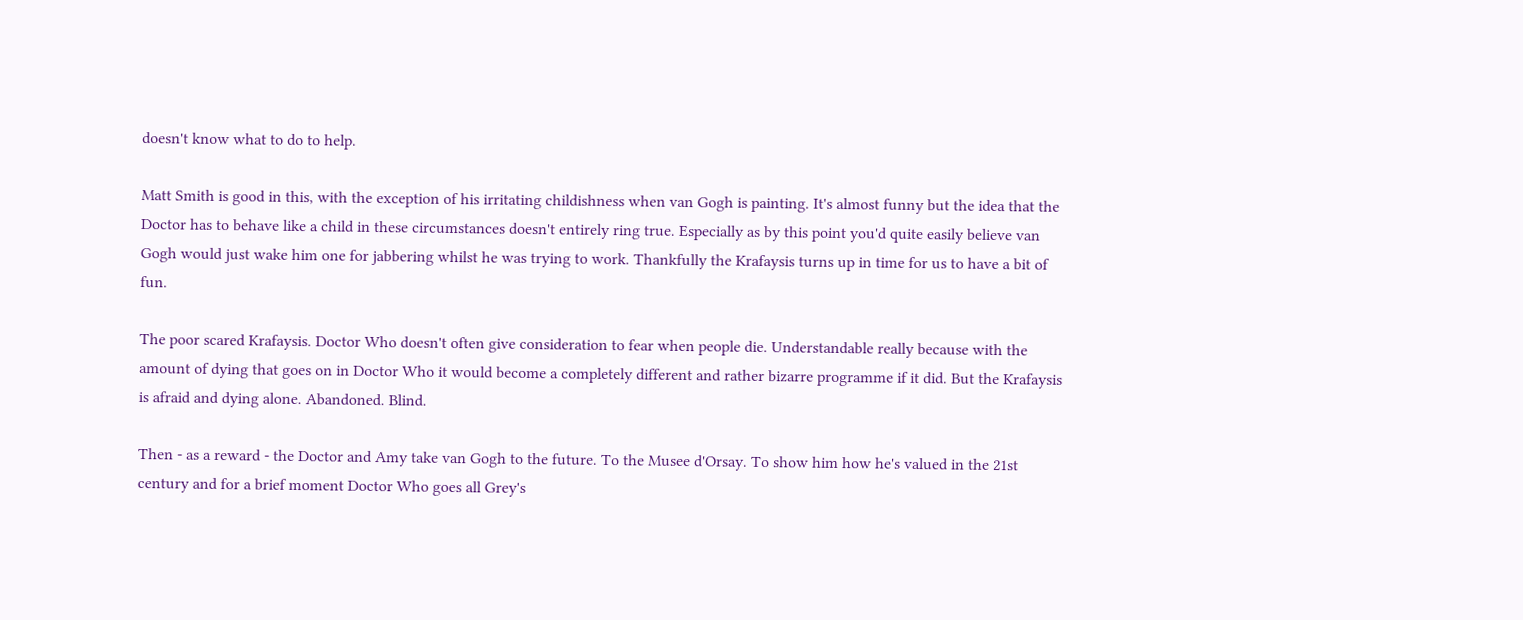doesn't know what to do to help.

Matt Smith is good in this, with the exception of his irritating childishness when van Gogh is painting. It's almost funny but the idea that the Doctor has to behave like a child in these circumstances doesn't entirely ring true. Especially as by this point you'd quite easily believe van Gogh would just wake him one for jabbering whilst he was trying to work. Thankfully the Krafaysis turns up in time for us to have a bit of fun.

The poor scared Krafaysis. Doctor Who doesn't often give consideration to fear when people die. Understandable really because with the amount of dying that goes on in Doctor Who it would become a completely different and rather bizarre programme if it did. But the Krafaysis is afraid and dying alone. Abandoned. Blind.

Then - as a reward - the Doctor and Amy take van Gogh to the future. To the Musee d'Orsay. To show him how he's valued in the 21st century and for a brief moment Doctor Who goes all Grey's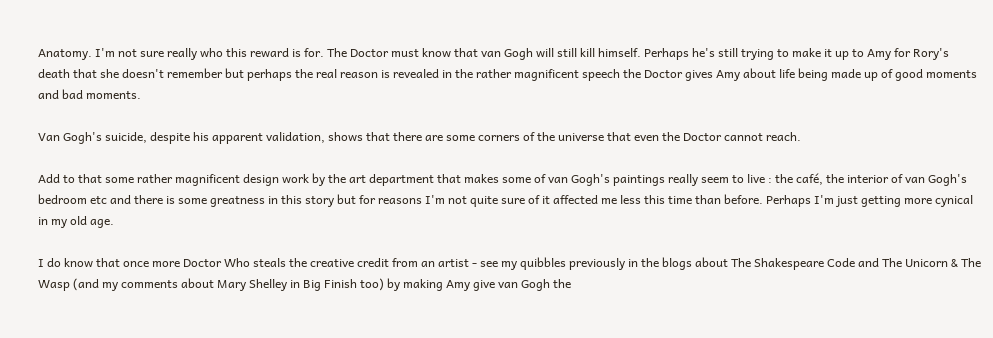Anatomy. I'm not sure really who this reward is for. The Doctor must know that van Gogh will still kill himself. Perhaps he's still trying to make it up to Amy for Rory's death that she doesn't remember but perhaps the real reason is revealed in the rather magnificent speech the Doctor gives Amy about life being made up of good moments and bad moments.

Van Gogh's suicide, despite his apparent validation, shows that there are some corners of the universe that even the Doctor cannot reach.

Add to that some rather magnificent design work by the art department that makes some of van Gogh's paintings really seem to live : the café, the interior of van Gogh's bedroom etc and there is some greatness in this story but for reasons I'm not quite sure of it affected me less this time than before. Perhaps I'm just getting more cynical in my old age.

I do know that once more Doctor Who steals the creative credit from an artist - see my quibbles previously in the blogs about The Shakespeare Code and The Unicorn & The Wasp (and my comments about Mary Shelley in Big Finish too) by making Amy give van Gogh the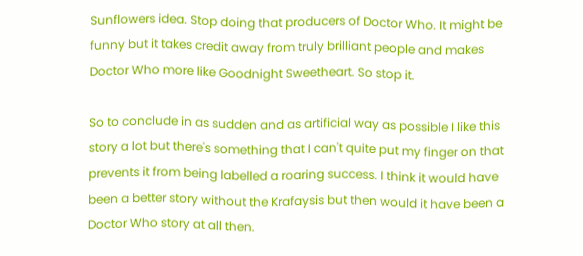Sunflowers idea. Stop doing that producers of Doctor Who. It might be funny but it takes credit away from truly brilliant people and makes Doctor Who more like Goodnight Sweetheart. So stop it.

So to conclude in as sudden and as artificial way as possible I like this story a lot but there's something that I can't quite put my finger on that prevents it from being labelled a roaring success. I think it would have been a better story without the Krafaysis but then would it have been a Doctor Who story at all then.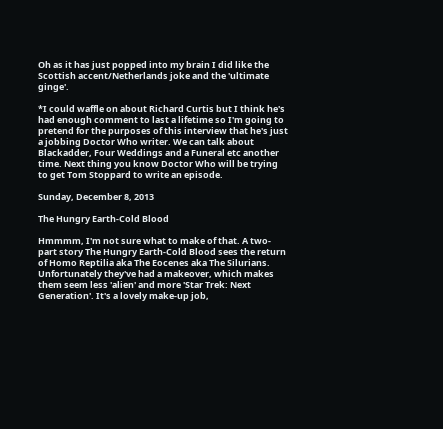Oh as it has just popped into my brain I did like the Scottish accent/Netherlands joke and the 'ultimate ginge'.

*I could waffle on about Richard Curtis but I think he's had enough comment to last a lifetime so I'm going to pretend for the purposes of this interview that he's just a jobbing Doctor Who writer. We can talk about Blackadder, Four Weddings and a Funeral etc another time. Next thing you know Doctor Who will be trying to get Tom Stoppard to write an episode.

Sunday, December 8, 2013

The Hungry Earth-Cold Blood

Hmmmm, I'm not sure what to make of that. A two-part story The Hungry Earth-Cold Blood sees the return of Homo Reptilia aka The Eocenes aka The Silurians.
Unfortunately they've had a makeover, which makes them seem less 'alien' and more 'Star Trek: Next Generation'. It's a lovely make-up job,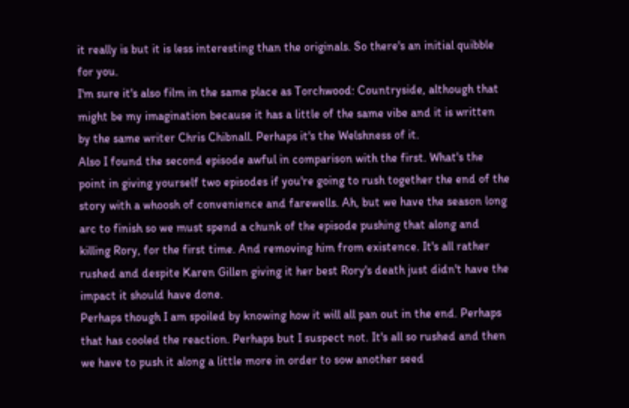it really is but it is less interesting than the originals. So there's an initial quibble for you.
I'm sure it's also film in the same place as Torchwood: Countryside, although that might be my imagination because it has a little of the same vibe and it is written by the same writer Chris Chibnall. Perhaps it's the Welshness of it.
Also I found the second episode awful in comparison with the first. What's the point in giving yourself two episodes if you're going to rush together the end of the story with a whoosh of convenience and farewells. Ah, but we have the season long arc to finish so we must spend a chunk of the episode pushing that along and killing Rory, for the first time. And removing him from existence. It's all rather rushed and despite Karen Gillen giving it her best Rory's death just didn't have the impact it should have done.
Perhaps though I am spoiled by knowing how it will all pan out in the end. Perhaps that has cooled the reaction. Perhaps but I suspect not. It's all so rushed and then we have to push it along a little more in order to sow another seed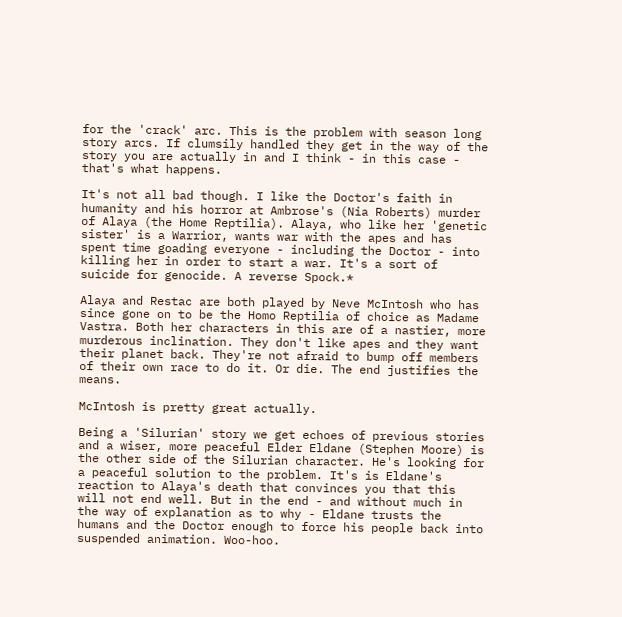for the 'crack' arc. This is the problem with season long story arcs. If clumsily handled they get in the way of the story you are actually in and I think - in this case - that's what happens.

It's not all bad though. I like the Doctor's faith in humanity and his horror at Ambrose's (Nia Roberts) murder of Alaya (the Home Reptilia). Alaya, who like her 'genetic sister' is a Warrior, wants war with the apes and has spent time goading everyone - including the Doctor - into killing her in order to start a war. It's a sort of suicide for genocide. A reverse Spock.*

Alaya and Restac are both played by Neve McIntosh who has since gone on to be the Homo Reptilia of choice as Madame Vastra. Both her characters in this are of a nastier, more murderous inclination. They don't like apes and they want their planet back. They're not afraid to bump off members of their own race to do it. Or die. The end justifies the means.

McIntosh is pretty great actually.

Being a 'Silurian' story we get echoes of previous stories and a wiser, more peaceful Elder Eldane (Stephen Moore) is the other side of the Silurian character. He's looking for a peaceful solution to the problem. It's is Eldane's reaction to Alaya's death that convinces you that this will not end well. But in the end - and without much in the way of explanation as to why - Eldane trusts the humans and the Doctor enough to force his people back into suspended animation. Woo-hoo.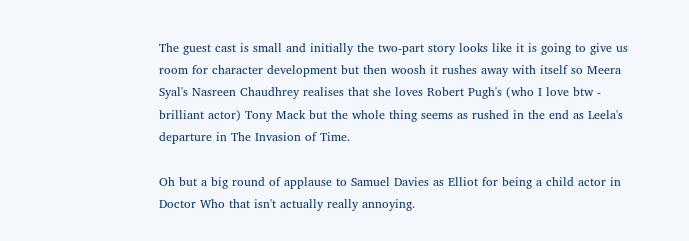The guest cast is small and initially the two-part story looks like it is going to give us room for character development but then woosh it rushes away with itself so Meera Syal's Nasreen Chaudhrey realises that she loves Robert Pugh's (who I love btw - brilliant actor) Tony Mack but the whole thing seems as rushed in the end as Leela's departure in The Invasion of Time.

Oh but a big round of applause to Samuel Davies as Elliot for being a child actor in Doctor Who that isn't actually really annoying.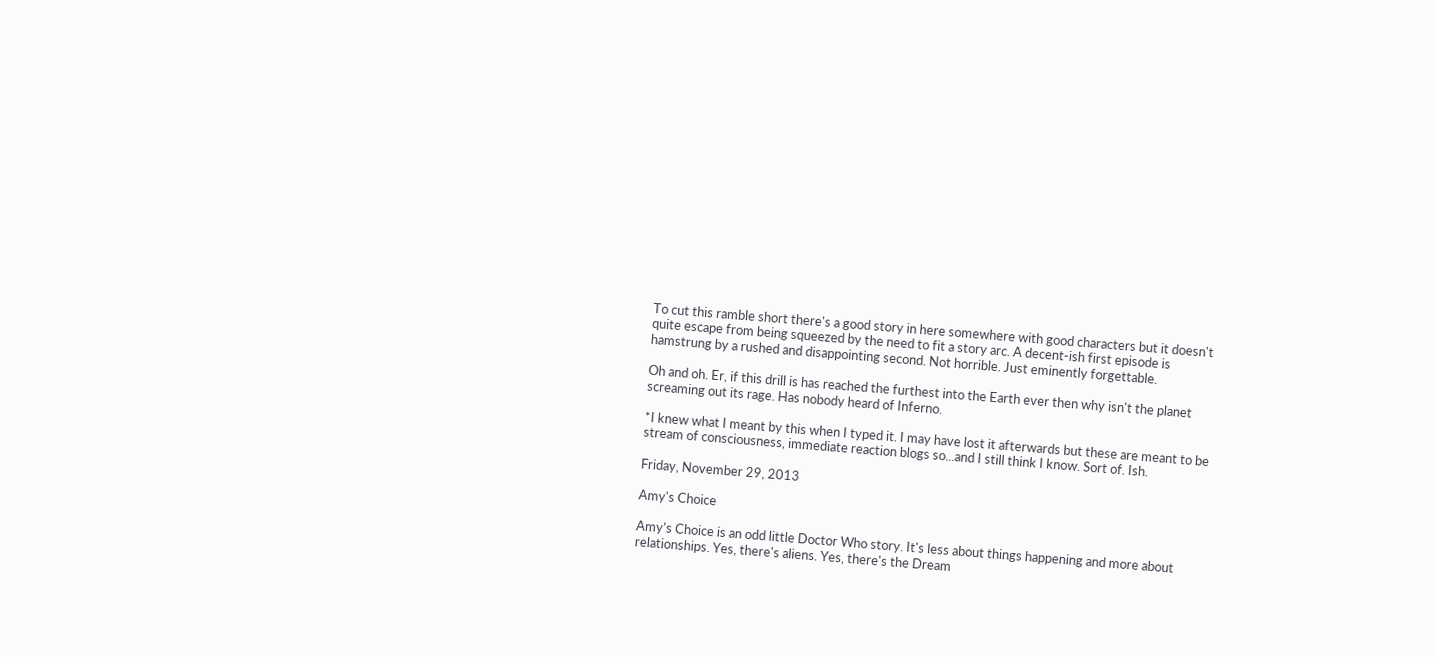To cut this ramble short there's a good story in here somewhere with good characters but it doesn't quite escape from being squeezed by the need to fit a story arc. A decent-ish first episode is hamstrung by a rushed and disappointing second. Not horrible. Just eminently forgettable.

Oh and oh. Er, if this drill is has reached the furthest into the Earth ever then why isn't the planet screaming out its rage. Has nobody heard of Inferno.

*I knew what I meant by this when I typed it. I may have lost it afterwards but these are meant to be stream of consciousness, immediate reaction blogs so...and I still think I know. Sort of. Ish.

Friday, November 29, 2013

Amy's Choice

Amy's Choice is an odd little Doctor Who story. It's less about things happening and more about relationships. Yes, there's aliens. Yes, there's the Dream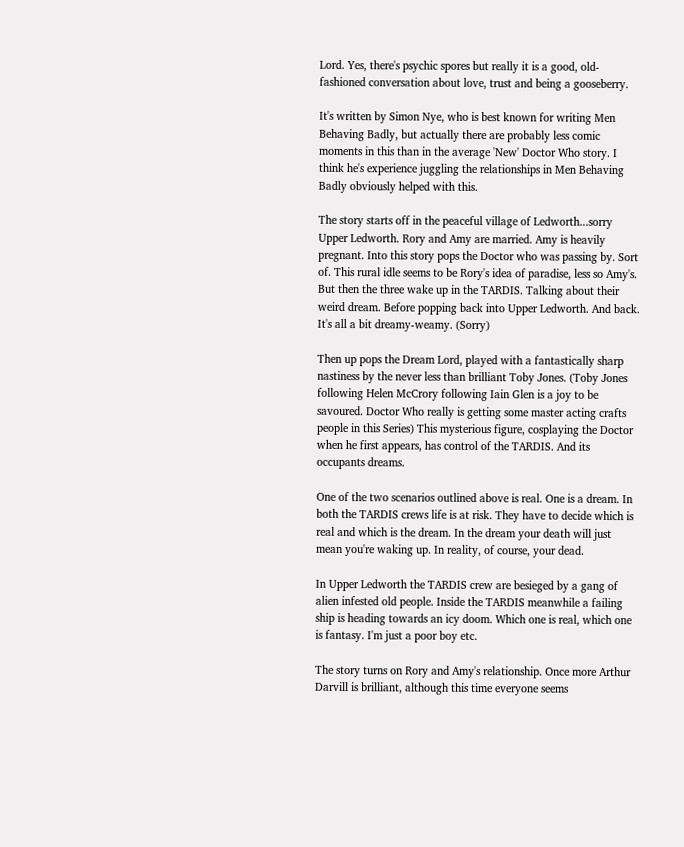Lord. Yes, there's psychic spores but really it is a good, old-fashioned conversation about love, trust and being a gooseberry.

It's written by Simon Nye, who is best known for writing Men Behaving Badly, but actually there are probably less comic moments in this than in the average 'New' Doctor Who story. I think he's experience juggling the relationships in Men Behaving Badly obviously helped with this.

The story starts off in the peaceful village of Ledworth...sorry Upper Ledworth. Rory and Amy are married. Amy is heavily pregnant. Into this story pops the Doctor who was passing by. Sort of. This rural idle seems to be Rory's idea of paradise, less so Amy's. But then the three wake up in the TARDIS. Talking about their weird dream. Before popping back into Upper Ledworth. And back. It's all a bit dreamy-weamy. (Sorry)

Then up pops the Dream Lord, played with a fantastically sharp nastiness by the never less than brilliant Toby Jones. (Toby Jones following Helen McCrory following Iain Glen is a joy to be savoured. Doctor Who really is getting some master acting crafts people in this Series) This mysterious figure, cosplaying the Doctor when he first appears, has control of the TARDIS. And its occupants dreams.

One of the two scenarios outlined above is real. One is a dream. In both the TARDIS crews life is at risk. They have to decide which is real and which is the dream. In the dream your death will just mean you're waking up. In reality, of course, your dead.

In Upper Ledworth the TARDIS crew are besieged by a gang of alien infested old people. Inside the TARDIS meanwhile a failing ship is heading towards an icy doom. Which one is real, which one is fantasy. I'm just a poor boy etc.

The story turns on Rory and Amy's relationship. Once more Arthur Darvill is brilliant, although this time everyone seems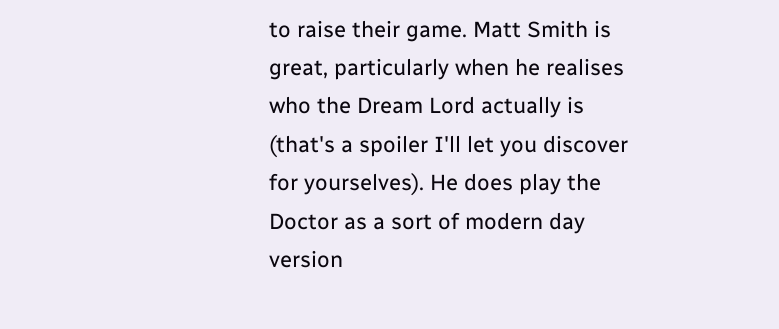to raise their game. Matt Smith is great, particularly when he realises who the Dream Lord actually is (that's a spoiler I'll let you discover for yourselves). He does play the Doctor as a sort of modern day version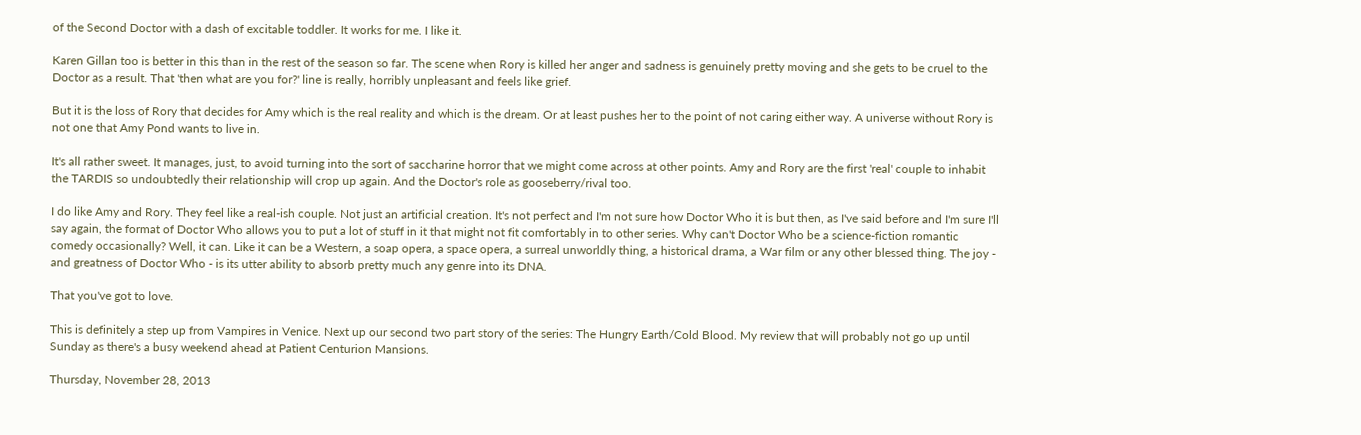of the Second Doctor with a dash of excitable toddler. It works for me. I like it.

Karen Gillan too is better in this than in the rest of the season so far. The scene when Rory is killed her anger and sadness is genuinely pretty moving and she gets to be cruel to the Doctor as a result. That 'then what are you for?' line is really, horribly unpleasant and feels like grief.

But it is the loss of Rory that decides for Amy which is the real reality and which is the dream. Or at least pushes her to the point of not caring either way. A universe without Rory is not one that Amy Pond wants to live in.

It's all rather sweet. It manages, just, to avoid turning into the sort of saccharine horror that we might come across at other points. Amy and Rory are the first 'real' couple to inhabit the TARDIS so undoubtedly their relationship will crop up again. And the Doctor's role as gooseberry/rival too.

I do like Amy and Rory. They feel like a real-ish couple. Not just an artificial creation. It's not perfect and I'm not sure how Doctor Who it is but then, as I've said before and I'm sure I'll say again, the format of Doctor Who allows you to put a lot of stuff in it that might not fit comfortably in to other series. Why can't Doctor Who be a science-fiction romantic comedy occasionally? Well, it can. Like it can be a Western, a soap opera, a space opera, a surreal unworldly thing, a historical drama, a War film or any other blessed thing. The joy - and greatness of Doctor Who - is its utter ability to absorb pretty much any genre into its DNA.

That you've got to love.

This is definitely a step up from Vampires in Venice. Next up our second two part story of the series: The Hungry Earth/Cold Blood. My review that will probably not go up until Sunday as there's a busy weekend ahead at Patient Centurion Mansions.

Thursday, November 28, 2013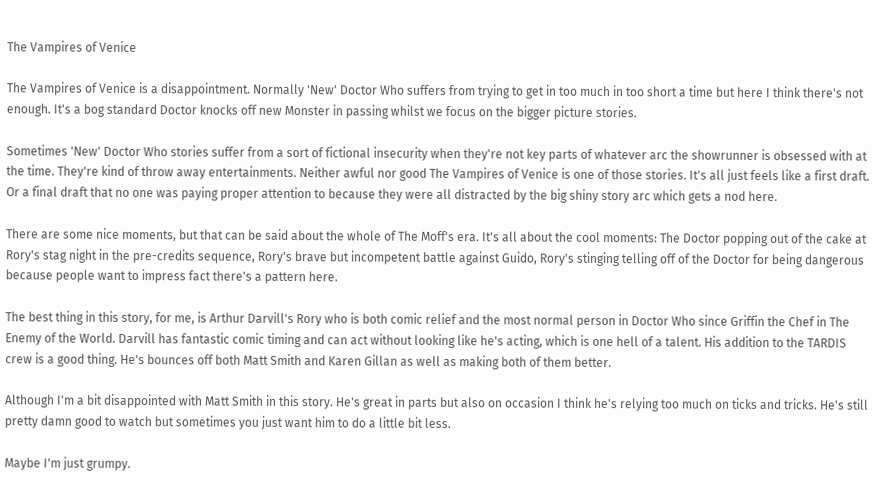The Vampires of Venice

The Vampires of Venice is a disappointment. Normally 'New' Doctor Who suffers from trying to get in too much in too short a time but here I think there's not enough. It's a bog standard Doctor knocks off new Monster in passing whilst we focus on the bigger picture stories.

Sometimes 'New' Doctor Who stories suffer from a sort of fictional insecurity when they're not key parts of whatever arc the showrunner is obsessed with at the time. They're kind of throw away entertainments. Neither awful nor good The Vampires of Venice is one of those stories. It's all just feels like a first draft. Or a final draft that no one was paying proper attention to because they were all distracted by the big shiny story arc which gets a nod here.

There are some nice moments, but that can be said about the whole of The Moff's era. It's all about the cool moments: The Doctor popping out of the cake at Rory's stag night in the pre-credits sequence, Rory's brave but incompetent battle against Guido, Rory's stinging telling off of the Doctor for being dangerous because people want to impress fact there's a pattern here.

The best thing in this story, for me, is Arthur Darvill's Rory who is both comic relief and the most normal person in Doctor Who since Griffin the Chef in The Enemy of the World. Darvill has fantastic comic timing and can act without looking like he's acting, which is one hell of a talent. His addition to the TARDIS crew is a good thing. He's bounces off both Matt Smith and Karen Gillan as well as making both of them better.

Although I'm a bit disappointed with Matt Smith in this story. He's great in parts but also on occasion I think he's relying too much on ticks and tricks. He's still pretty damn good to watch but sometimes you just want him to do a little bit less.

Maybe I'm just grumpy.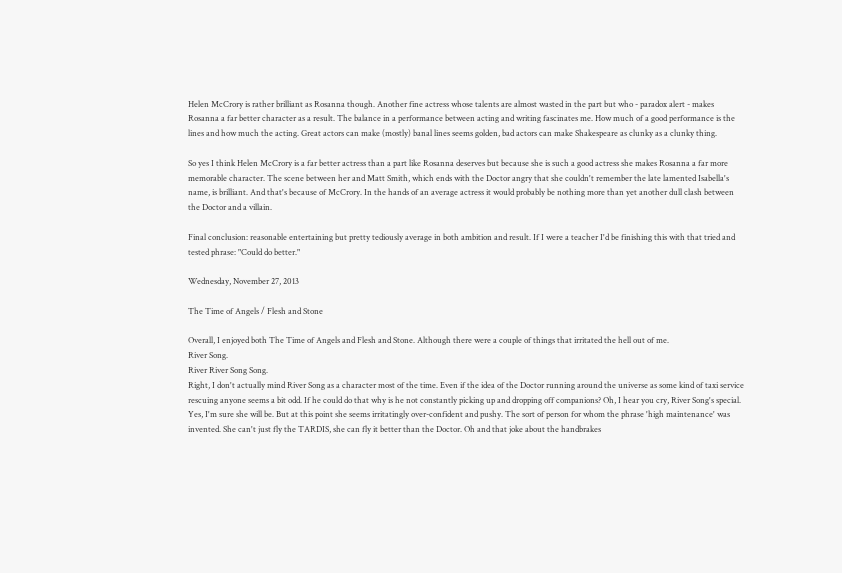Helen McCrory is rather brilliant as Rosanna though. Another fine actress whose talents are almost wasted in the part but who - paradox alert - makes Rosanna a far better character as a result. The balance in a performance between acting and writing fascinates me. How much of a good performance is the lines and how much the acting. Great actors can make (mostly) banal lines seems golden, bad actors can make Shakespeare as clunky as a clunky thing.

So yes I think Helen McCrory is a far better actress than a part like Rosanna deserves but because she is such a good actress she makes Rosanna a far more memorable character. The scene between her and Matt Smith, which ends with the Doctor angry that she couldn't remember the late lamented Isabella's name, is brilliant. And that's because of McCrory. In the hands of an average actress it would probably be nothing more than yet another dull clash between the Doctor and a villain.

Final conclusion: reasonable entertaining but pretty tediously average in both ambition and result. If I were a teacher I'd be finishing this with that tried and tested phrase: "Could do better."

Wednesday, November 27, 2013

The Time of Angels / Flesh and Stone

Overall, I enjoyed both The Time of Angels and Flesh and Stone. Although there were a couple of things that irritated the hell out of me.
River Song.
River River Song Song.
Right, I don't actually mind River Song as a character most of the time. Even if the idea of the Doctor running around the universe as some kind of taxi service rescuing anyone seems a bit odd. If he could do that why is he not constantly picking up and dropping off companions? Oh, I hear you cry, River Song's special.
Yes, I'm sure she will be. But at this point she seems irritatingly over-confident and pushy. The sort of person for whom the phrase 'high maintenance' was invented. She can't just fly the TARDIS, she can fly it better than the Doctor. Oh and that joke about the handbrakes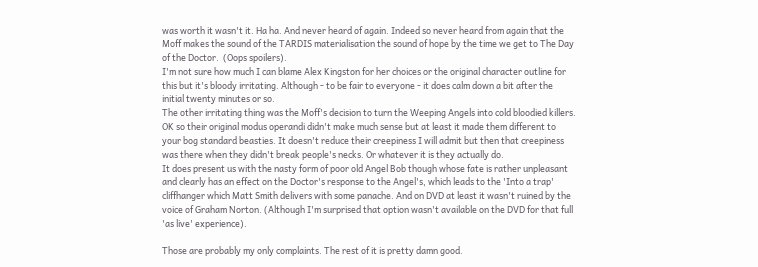was worth it wasn't it. Ha ha. And never heard of again. Indeed so never heard from again that the Moff makes the sound of the TARDIS materialisation the sound of hope by the time we get to The Day of the Doctor.  (Oops spoilers).
I'm not sure how much I can blame Alex Kingston for her choices or the original character outline for this but it's bloody irritating. Although - to be fair to everyone - it does calm down a bit after the initial twenty minutes or so.
The other irritating thing was the Moff's decision to turn the Weeping Angels into cold bloodied killers. OK so their original modus operandi didn't make much sense but at least it made them different to your bog standard beasties. It doesn't reduce their creepiness I will admit but then that creepiness was there when they didn't break people's necks. Or whatever it is they actually do.
It does present us with the nasty form of poor old Angel Bob though whose fate is rather unpleasant and clearly has an effect on the Doctor's response to the Angel's, which leads to the 'Into a trap' cliffhanger which Matt Smith delivers with some panache. And on DVD at least it wasn't ruined by the voice of Graham Norton. (Although I'm surprised that option wasn't available on the DVD for that full 'as live' experience).

Those are probably my only complaints. The rest of it is pretty damn good.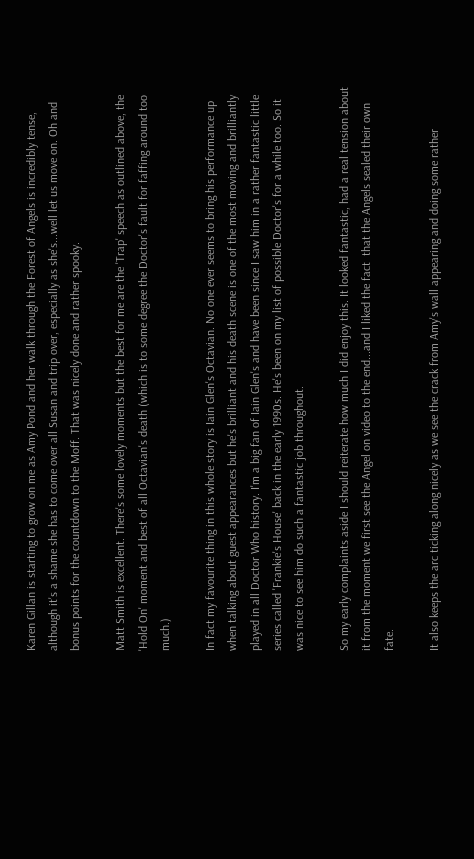Karen Gillan is starting to grow on me as Amy Pond and her walk through the Forest of Angels is incredibly tense, although it's a shame she has to come over all Susan and trip over, especially as she's...well let us move on. Oh and bonus points for the countdown to the Moff. That was nicely done and rather spooky.

Matt Smith is excellent. There's some lovely moments but the best for me are the 'Trap' speech as outlined above, the 'Hold On' moment and best of all Octavian's death (which is to some degree the Doctor's fault for faffing around too much.)

In fact my favourite thing in this whole story is Iain Glen's Octavian. No one ever seems to bring his performance up when talking about guest appearances but he's brilliant and his death scene is one of the most moving and brilliantly played in all Doctor Who history. I'm a big fan of Iain Glen's and have been since I saw him in a rather fantastic little series called 'Frankie's House' back in the early 1990s. He's been on my list of possible Doctor's for a while too. So it was nice to see him do such a fantastic job throughout.

So my early complaints aside I should reiterate how much I did enjoy this. It looked fantastic, had a real tension about it from the moment we first see the Angel on video to the end...and I liked the fact  that the Angels sealed their own fate.

It also keeps the arc ticking along nicely as we see the crack from Amy's wall appearing and doing some rather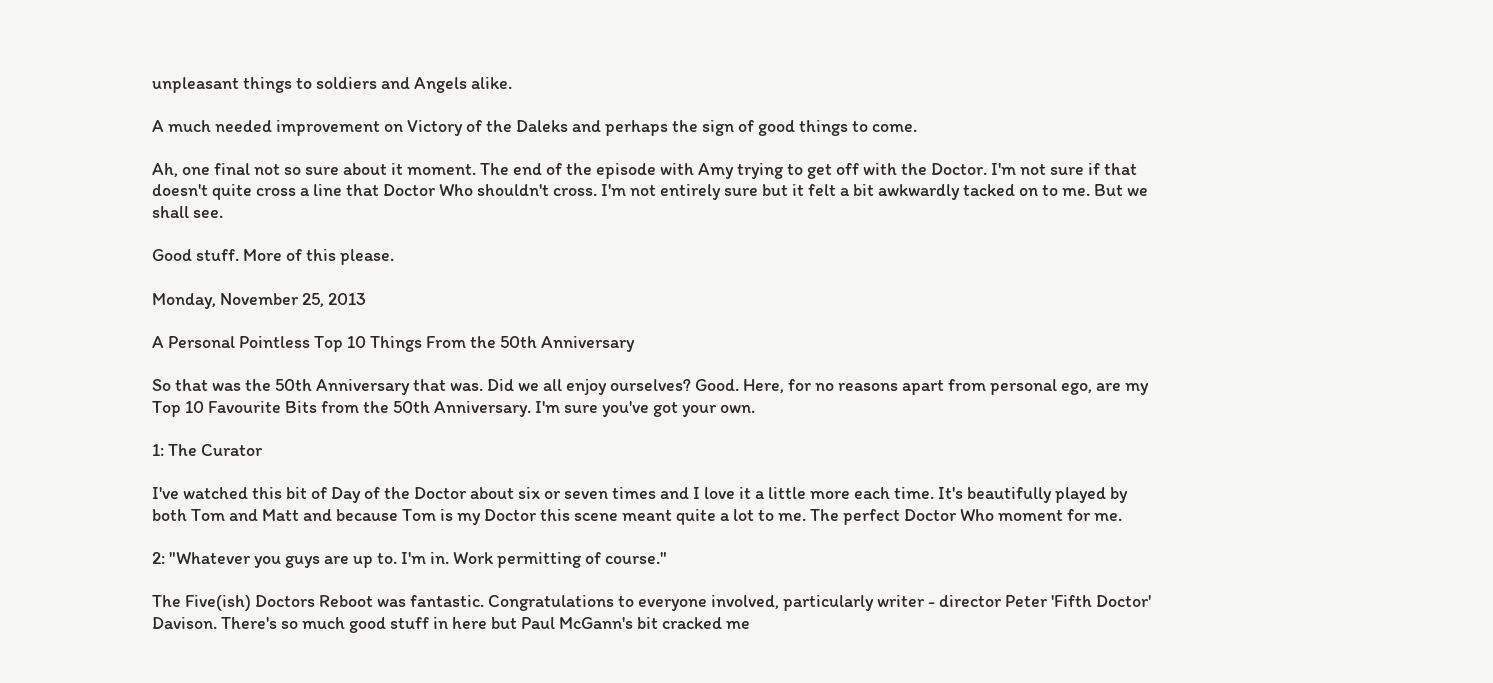unpleasant things to soldiers and Angels alike.

A much needed improvement on Victory of the Daleks and perhaps the sign of good things to come.

Ah, one final not so sure about it moment. The end of the episode with Amy trying to get off with the Doctor. I'm not sure if that doesn't quite cross a line that Doctor Who shouldn't cross. I'm not entirely sure but it felt a bit awkwardly tacked on to me. But we shall see.

Good stuff. More of this please.

Monday, November 25, 2013

A Personal Pointless Top 10 Things From the 50th Anniversary

So that was the 50th Anniversary that was. Did we all enjoy ourselves? Good. Here, for no reasons apart from personal ego, are my Top 10 Favourite Bits from the 50th Anniversary. I'm sure you've got your own.

1: The Curator

I've watched this bit of Day of the Doctor about six or seven times and I love it a little more each time. It's beautifully played by both Tom and Matt and because Tom is my Doctor this scene meant quite a lot to me. The perfect Doctor Who moment for me.

2: "Whatever you guys are up to. I'm in. Work permitting of course."

The Five(ish) Doctors Reboot was fantastic. Congratulations to everyone involved, particularly writer - director Peter 'Fifth Doctor' Davison. There's so much good stuff in here but Paul McGann's bit cracked me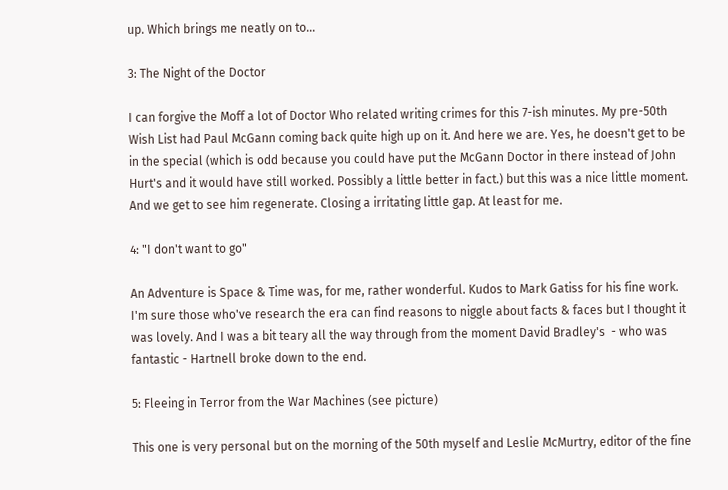up. Which brings me neatly on to...

3: The Night of the Doctor

I can forgive the Moff a lot of Doctor Who related writing crimes for this 7-ish minutes. My pre-50th Wish List had Paul McGann coming back quite high up on it. And here we are. Yes, he doesn't get to be in the special (which is odd because you could have put the McGann Doctor in there instead of John Hurt's and it would have still worked. Possibly a little better in fact.) but this was a nice little moment. And we get to see him regenerate. Closing a irritating little gap. At least for me.

4: "I don't want to go"

An Adventure is Space & Time was, for me, rather wonderful. Kudos to Mark Gatiss for his fine work. I'm sure those who've research the era can find reasons to niggle about facts & faces but I thought it was lovely. And I was a bit teary all the way through from the moment David Bradley's  - who was fantastic - Hartnell broke down to the end.

5: Fleeing in Terror from the War Machines (see picture)

This one is very personal but on the morning of the 50th myself and Leslie McMurtry, editor of the fine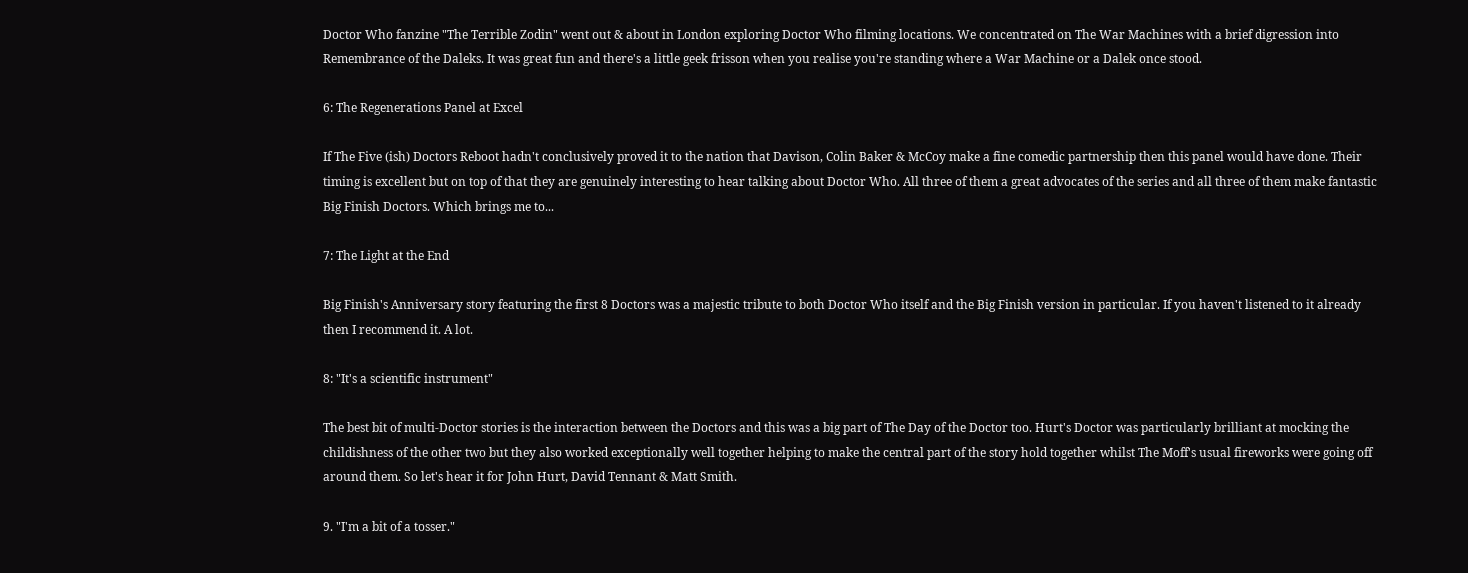Doctor Who fanzine "The Terrible Zodin" went out & about in London exploring Doctor Who filming locations. We concentrated on The War Machines with a brief digression into Remembrance of the Daleks. It was great fun and there's a little geek frisson when you realise you're standing where a War Machine or a Dalek once stood.

6: The Regenerations Panel at Excel

If The Five (ish) Doctors Reboot hadn't conclusively proved it to the nation that Davison, Colin Baker & McCoy make a fine comedic partnership then this panel would have done. Their timing is excellent but on top of that they are genuinely interesting to hear talking about Doctor Who. All three of them a great advocates of the series and all three of them make fantastic Big Finish Doctors. Which brings me to...

7: The Light at the End

Big Finish's Anniversary story featuring the first 8 Doctors was a majestic tribute to both Doctor Who itself and the Big Finish version in particular. If you haven't listened to it already then I recommend it. A lot.

8: "It's a scientific instrument"

The best bit of multi-Doctor stories is the interaction between the Doctors and this was a big part of The Day of the Doctor too. Hurt's Doctor was particularly brilliant at mocking the childishness of the other two but they also worked exceptionally well together helping to make the central part of the story hold together whilst The Moff's usual fireworks were going off around them. So let's hear it for John Hurt, David Tennant & Matt Smith.

9. "I'm a bit of a tosser."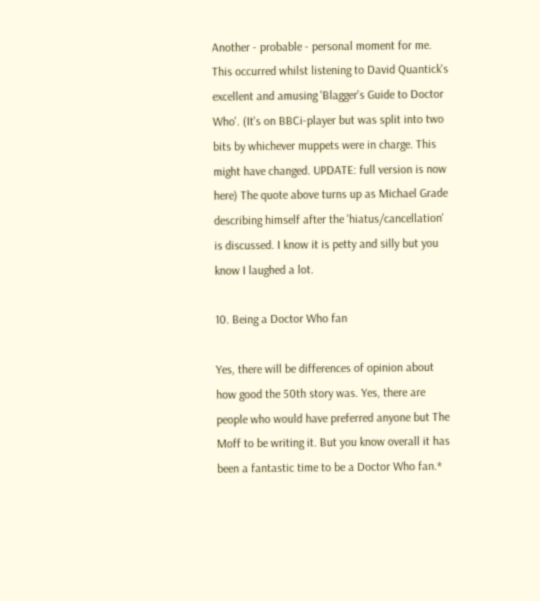Another - probable - personal moment for me. This occurred whilst listening to David Quantick's excellent and amusing 'Blagger's Guide to Doctor Who'. (It's on BBCi-player but was split into two bits by whichever muppets were in charge. This might have changed. UPDATE: full version is now here) The quote above turns up as Michael Grade describing himself after the 'hiatus/cancellation' is discussed. I know it is petty and silly but you know I laughed a lot.

10. Being a Doctor Who fan

Yes, there will be differences of opinion about how good the 50th story was. Yes, there are people who would have preferred anyone but The Moff to be writing it. But you know overall it has been a fantastic time to be a Doctor Who fan.*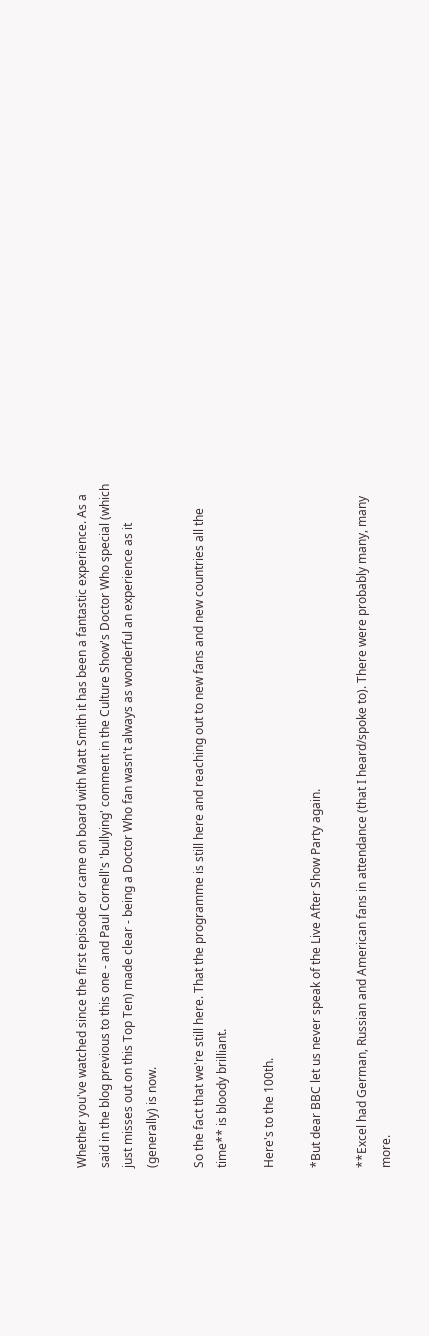Whether you've watched since the first episode or came on board with Matt Smith it has been a fantastic experience. As a said in the blog previous to this one - and Paul Cornell's 'bullying' comment in the Culture Show's Doctor Who special (which just misses out on this Top Ten) made clear - being a Doctor Who fan wasn't always as wonderful an experience as it (generally) is now.

So the fact that we're still here. That the programme is still here and reaching out to new fans and new countries all the time** is bloody brilliant.

Here's to the 100th.

*But dear BBC let us never speak of the Live After Show Party again.

**Excel had German, Russian and American fans in attendance (that I heard/spoke to). There were probably many, many more.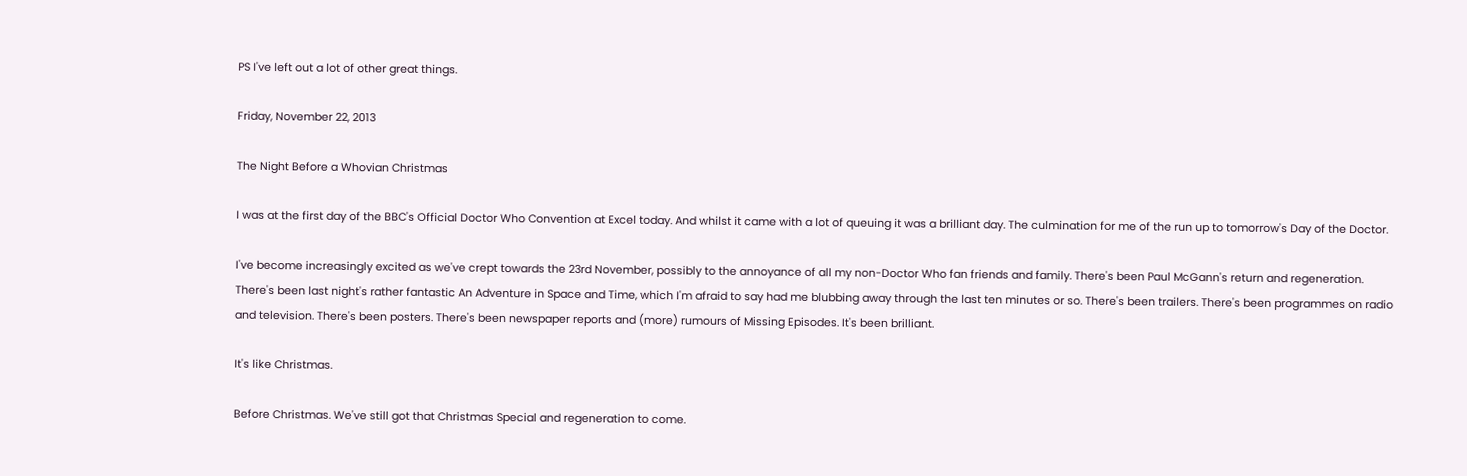PS I've left out a lot of other great things.

Friday, November 22, 2013

The Night Before a Whovian Christmas

I was at the first day of the BBC's Official Doctor Who Convention at Excel today. And whilst it came with a lot of queuing it was a brilliant day. The culmination for me of the run up to tomorrow's Day of the Doctor.

I've become increasingly excited as we've crept towards the 23rd November, possibly to the annoyance of all my non-Doctor Who fan friends and family. There's been Paul McGann's return and regeneration. There's been last night's rather fantastic An Adventure in Space and Time, which I'm afraid to say had me blubbing away through the last ten minutes or so. There's been trailers. There's been programmes on radio and television. There's been posters. There's been newspaper reports and (more) rumours of Missing Episodes. It's been brilliant.

It's like Christmas.

Before Christmas. We've still got that Christmas Special and regeneration to come.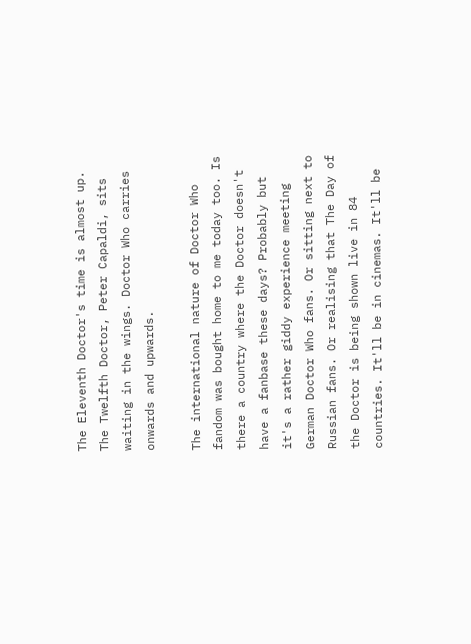The Eleventh Doctor's time is almost up. The Twelfth Doctor, Peter Capaldi, sits waiting in the wings. Doctor Who carries onwards and upwards.

The international nature of Doctor Who fandom was bought home to me today too. Is there a country where the Doctor doesn't have a fanbase these days? Probably but it's a rather giddy experience meeting German Doctor Who fans. Or sitting next to Russian fans. Or realising that The Day of the Doctor is being shown live in 84 countries. It'll be in cinemas. It'll be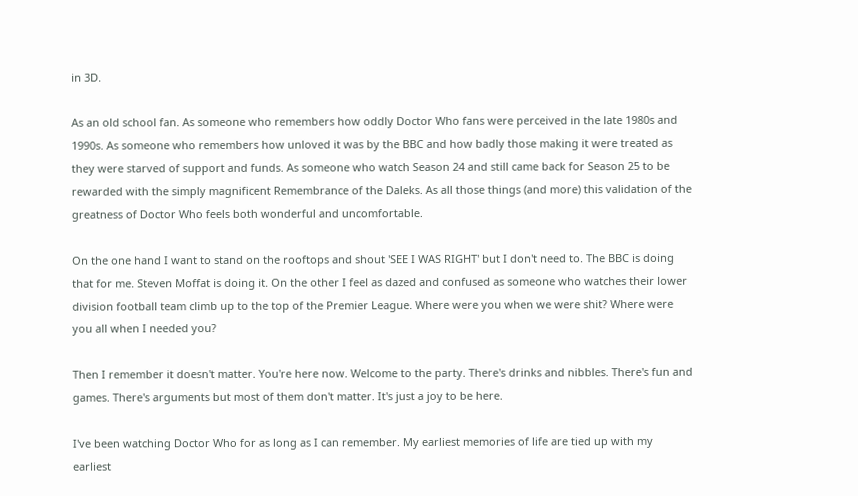in 3D.

As an old school fan. As someone who remembers how oddly Doctor Who fans were perceived in the late 1980s and 1990s. As someone who remembers how unloved it was by the BBC and how badly those making it were treated as they were starved of support and funds. As someone who watch Season 24 and still came back for Season 25 to be rewarded with the simply magnificent Remembrance of the Daleks. As all those things (and more) this validation of the greatness of Doctor Who feels both wonderful and uncomfortable.

On the one hand I want to stand on the rooftops and shout 'SEE I WAS RIGHT' but I don't need to. The BBC is doing that for me. Steven Moffat is doing it. On the other I feel as dazed and confused as someone who watches their lower division football team climb up to the top of the Premier League. Where were you when we were shit? Where were you all when I needed you?

Then I remember it doesn't matter. You're here now. Welcome to the party. There's drinks and nibbles. There's fun and games. There's arguments but most of them don't matter. It's just a joy to be here.

I've been watching Doctor Who for as long as I can remember. My earliest memories of life are tied up with my earliest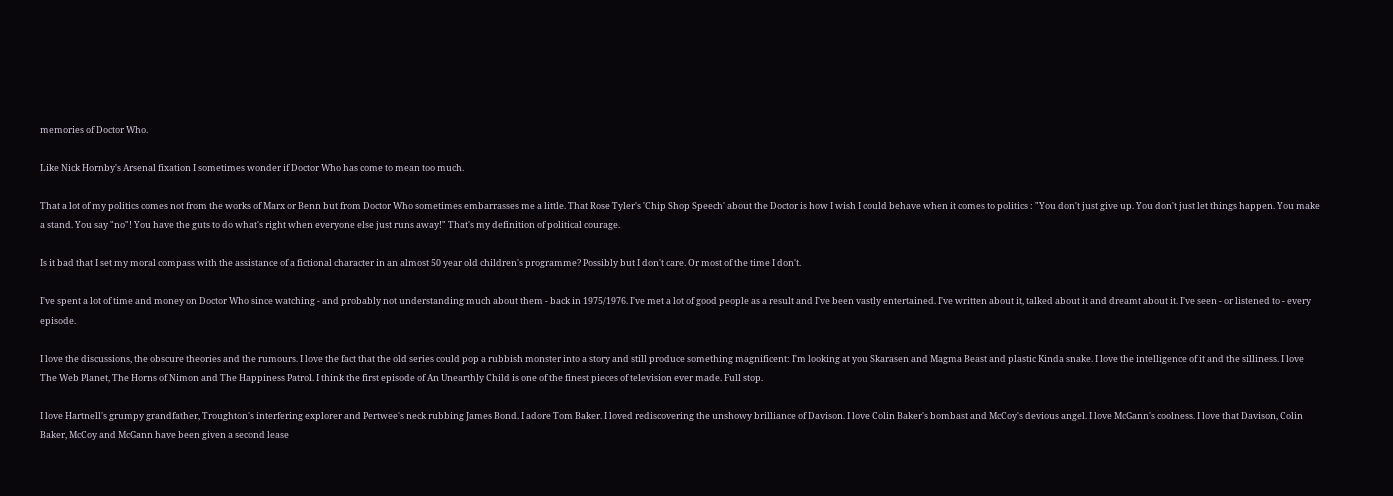memories of Doctor Who.

Like Nick Hornby's Arsenal fixation I sometimes wonder if Doctor Who has come to mean too much.

That a lot of my politics comes not from the works of Marx or Benn but from Doctor Who sometimes embarrasses me a little. That Rose Tyler's 'Chip Shop Speech' about the Doctor is how I wish I could behave when it comes to politics : "You don't just give up. You don't just let things happen. You make a stand. You say "no"! You have the guts to do what's right when everyone else just runs away!" That's my definition of political courage.

Is it bad that I set my moral compass with the assistance of a fictional character in an almost 50 year old children's programme? Possibly but I don't care. Or most of the time I don't.

I've spent a lot of time and money on Doctor Who since watching - and probably not understanding much about them - back in 1975/1976. I've met a lot of good people as a result and I've been vastly entertained. I've written about it, talked about it and dreamt about it. I've seen - or listened to - every episode.

I love the discussions, the obscure theories and the rumours. I love the fact that the old series could pop a rubbish monster into a story and still produce something magnificent: I'm looking at you Skarasen and Magma Beast and plastic Kinda snake. I love the intelligence of it and the silliness. I love The Web Planet, The Horns of Nimon and The Happiness Patrol. I think the first episode of An Unearthly Child is one of the finest pieces of television ever made. Full stop.

I love Hartnell's grumpy grandfather, Troughton's interfering explorer and Pertwee's neck rubbing James Bond. I adore Tom Baker. I loved rediscovering the unshowy brilliance of Davison. I love Colin Baker's bombast and McCoy's devious angel. I love McGann's coolness. I love that Davison, Colin Baker, McCoy and McGann have been given a second lease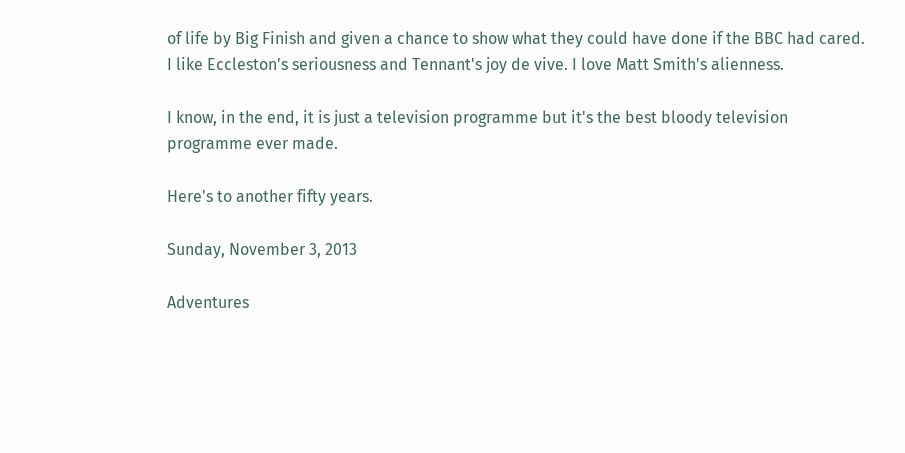of life by Big Finish and given a chance to show what they could have done if the BBC had cared. I like Eccleston's seriousness and Tennant's joy de vive. I love Matt Smith's alienness.

I know, in the end, it is just a television programme but it's the best bloody television programme ever made.

Here's to another fifty years.

Sunday, November 3, 2013

Adventures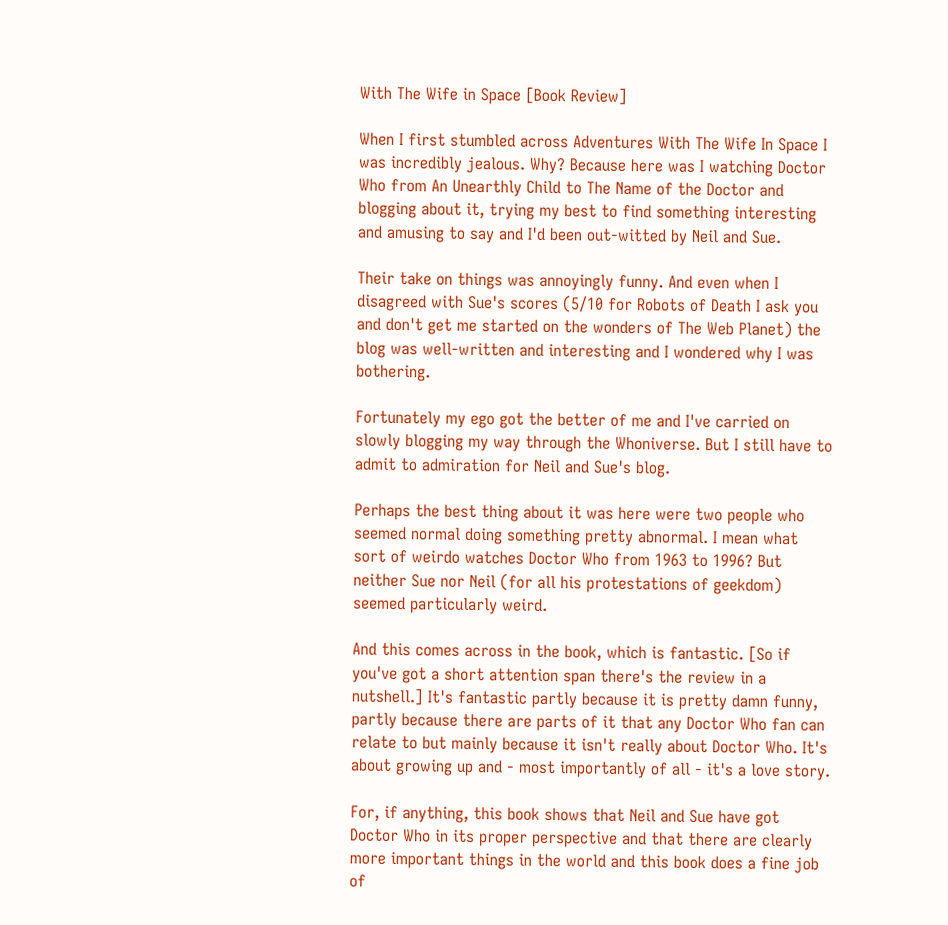With The Wife in Space [Book Review]

When I first stumbled across Adventures With The Wife In Space I was incredibly jealous. Why? Because here was I watching Doctor Who from An Unearthly Child to The Name of the Doctor and blogging about it, trying my best to find something interesting and amusing to say and I'd been out-witted by Neil and Sue.

Their take on things was annoyingly funny. And even when I disagreed with Sue's scores (5/10 for Robots of Death I ask you and don't get me started on the wonders of The Web Planet) the blog was well-written and interesting and I wondered why I was bothering.

Fortunately my ego got the better of me and I've carried on slowly blogging my way through the Whoniverse. But I still have to admit to admiration for Neil and Sue's blog.

Perhaps the best thing about it was here were two people who seemed normal doing something pretty abnormal. I mean what sort of weirdo watches Doctor Who from 1963 to 1996? But neither Sue nor Neil (for all his protestations of geekdom) seemed particularly weird.

And this comes across in the book, which is fantastic. [So if you've got a short attention span there's the review in a nutshell.] It's fantastic partly because it is pretty damn funny, partly because there are parts of it that any Doctor Who fan can relate to but mainly because it isn't really about Doctor Who. It's about growing up and - most importantly of all - it's a love story.

For, if anything, this book shows that Neil and Sue have got Doctor Who in its proper perspective and that there are clearly more important things in the world and this book does a fine job of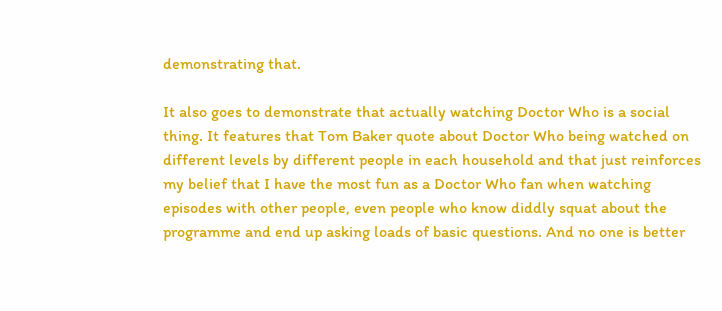demonstrating that.

It also goes to demonstrate that actually watching Doctor Who is a social thing. It features that Tom Baker quote about Doctor Who being watched on different levels by different people in each household and that just reinforces my belief that I have the most fun as a Doctor Who fan when watching episodes with other people, even people who know diddly squat about the programme and end up asking loads of basic questions. And no one is better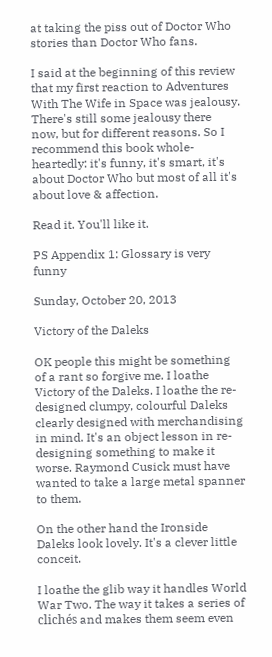at taking the piss out of Doctor Who stories than Doctor Who fans.

I said at the beginning of this review that my first reaction to Adventures With The Wife in Space was jealousy. There's still some jealousy there now, but for different reasons. So I recommend this book whole-heartedly: it's funny, it's smart, it's about Doctor Who but most of all it's about love & affection.

Read it. You'll like it.

PS Appendix 1: Glossary is very funny

Sunday, October 20, 2013

Victory of the Daleks

OK people this might be something of a rant so forgive me. I loathe Victory of the Daleks. I loathe the re-designed clumpy, colourful Daleks clearly designed with merchandising in mind. It's an object lesson in re-designing something to make it worse. Raymond Cusick must have wanted to take a large metal spanner to them.

On the other hand the Ironside Daleks look lovely. It's a clever little conceit.

I loathe the glib way it handles World War Two. The way it takes a series of clichés and makes them seem even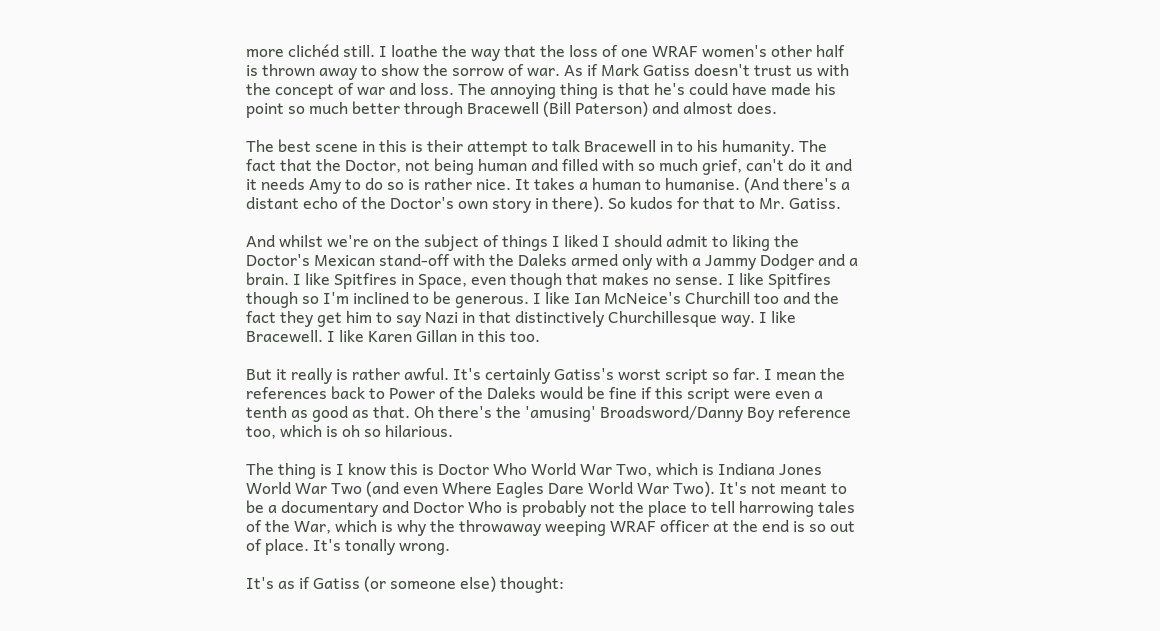more clichéd still. I loathe the way that the loss of one WRAF women's other half is thrown away to show the sorrow of war. As if Mark Gatiss doesn't trust us with the concept of war and loss. The annoying thing is that he's could have made his point so much better through Bracewell (Bill Paterson) and almost does.

The best scene in this is their attempt to talk Bracewell in to his humanity. The fact that the Doctor, not being human and filled with so much grief, can't do it and it needs Amy to do so is rather nice. It takes a human to humanise. (And there's a distant echo of the Doctor's own story in there). So kudos for that to Mr. Gatiss.

And whilst we're on the subject of things I liked I should admit to liking the Doctor's Mexican stand-off with the Daleks armed only with a Jammy Dodger and a brain. I like Spitfires in Space, even though that makes no sense. I like Spitfires though so I'm inclined to be generous. I like Ian McNeice's Churchill too and the fact they get him to say Nazi in that distinctively Churchillesque way. I like Bracewell. I like Karen Gillan in this too.

But it really is rather awful. It's certainly Gatiss's worst script so far. I mean the references back to Power of the Daleks would be fine if this script were even a tenth as good as that. Oh there's the 'amusing' Broadsword/Danny Boy reference too, which is oh so hilarious.

The thing is I know this is Doctor Who World War Two, which is Indiana Jones World War Two (and even Where Eagles Dare World War Two). It's not meant to be a documentary and Doctor Who is probably not the place to tell harrowing tales of the War, which is why the throwaway weeping WRAF officer at the end is so out of place. It's tonally wrong.

It's as if Gatiss (or someone else) thought: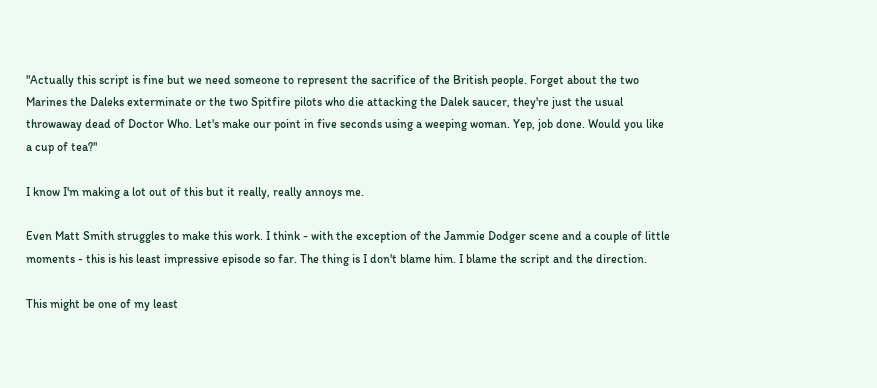"Actually this script is fine but we need someone to represent the sacrifice of the British people. Forget about the two Marines the Daleks exterminate or the two Spitfire pilots who die attacking the Dalek saucer, they're just the usual throwaway dead of Doctor Who. Let's make our point in five seconds using a weeping woman. Yep, job done. Would you like a cup of tea?"

I know I'm making a lot out of this but it really, really annoys me.

Even Matt Smith struggles to make this work. I think - with the exception of the Jammie Dodger scene and a couple of little moments - this is his least impressive episode so far. The thing is I don't blame him. I blame the script and the direction.

This might be one of my least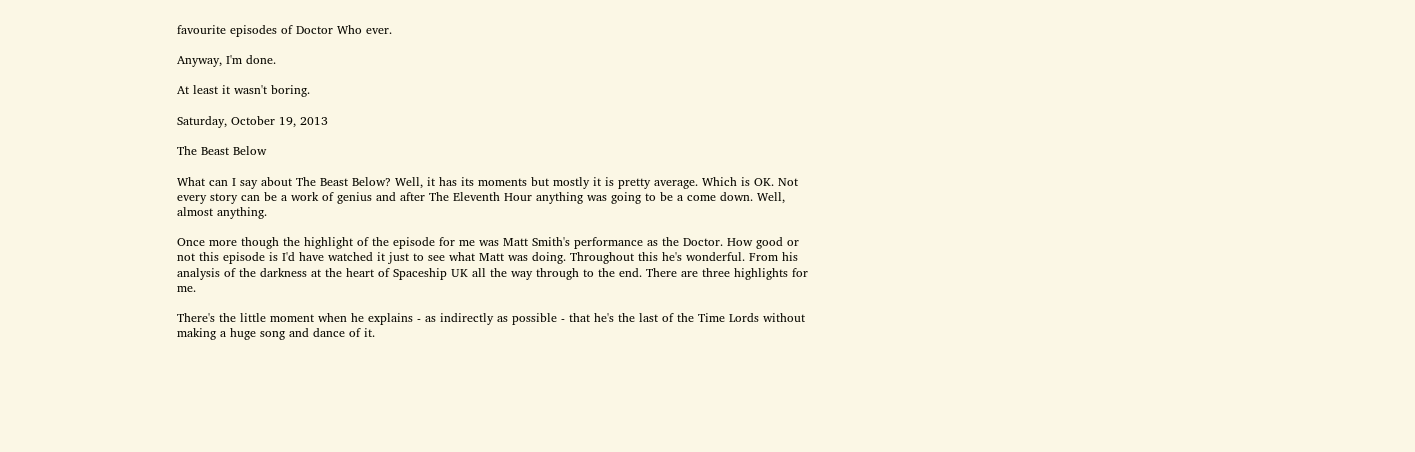favourite episodes of Doctor Who ever.

Anyway, I'm done.

At least it wasn't boring.

Saturday, October 19, 2013

The Beast Below

What can I say about The Beast Below? Well, it has its moments but mostly it is pretty average. Which is OK. Not every story can be a work of genius and after The Eleventh Hour anything was going to be a come down. Well, almost anything.

Once more though the highlight of the episode for me was Matt Smith's performance as the Doctor. How good or not this episode is I'd have watched it just to see what Matt was doing. Throughout this he's wonderful. From his analysis of the darkness at the heart of Spaceship UK all the way through to the end. There are three highlights for me.

There's the little moment when he explains - as indirectly as possible - that he's the last of the Time Lords without making a huge song and dance of it.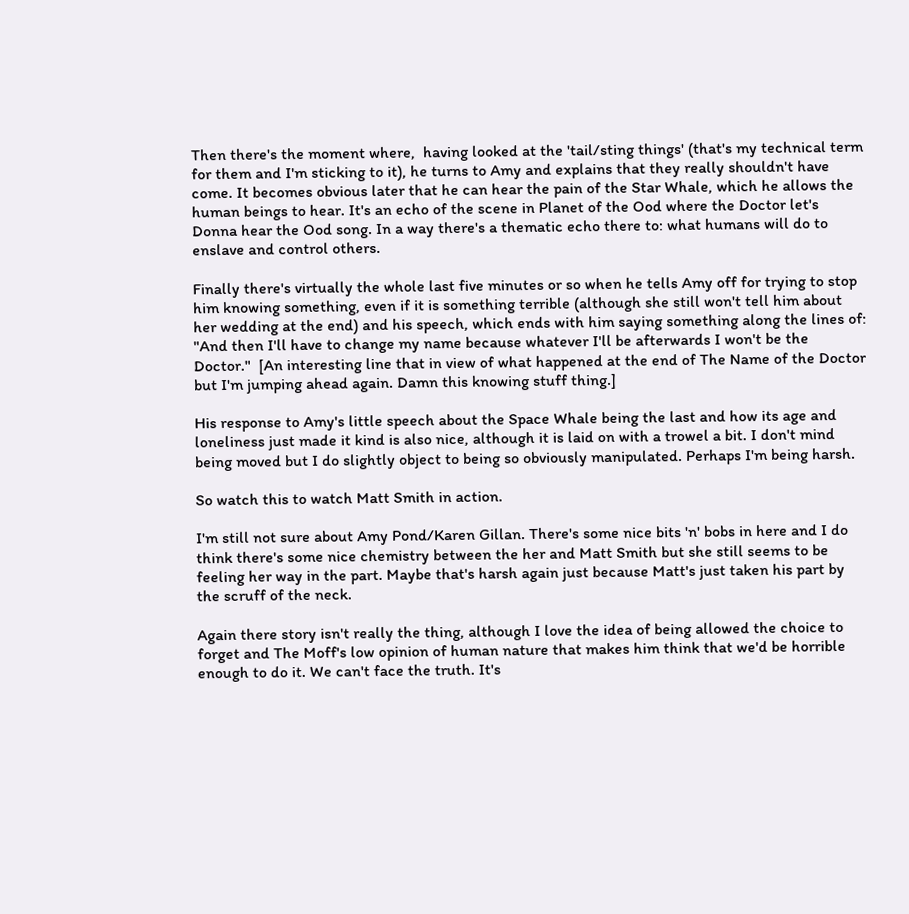Then there's the moment where,  having looked at the 'tail/sting things' (that's my technical term for them and I'm sticking to it), he turns to Amy and explains that they really shouldn't have come. It becomes obvious later that he can hear the pain of the Star Whale, which he allows the human beings to hear. It's an echo of the scene in Planet of the Ood where the Doctor let's Donna hear the Ood song. In a way there's a thematic echo there to: what humans will do to enslave and control others.

Finally there's virtually the whole last five minutes or so when he tells Amy off for trying to stop him knowing something, even if it is something terrible (although she still won't tell him about her wedding at the end) and his speech, which ends with him saying something along the lines of: "And then I'll have to change my name because whatever I'll be afterwards I won't be the Doctor."  [An interesting line that in view of what happened at the end of The Name of the Doctor but I'm jumping ahead again. Damn this knowing stuff thing.]

His response to Amy's little speech about the Space Whale being the last and how its age and loneliness just made it kind is also nice, although it is laid on with a trowel a bit. I don't mind being moved but I do slightly object to being so obviously manipulated. Perhaps I'm being harsh.

So watch this to watch Matt Smith in action.

I'm still not sure about Amy Pond/Karen Gillan. There's some nice bits 'n' bobs in here and I do think there's some nice chemistry between the her and Matt Smith but she still seems to be feeling her way in the part. Maybe that's harsh again just because Matt's just taken his part by the scruff of the neck.

Again there story isn't really the thing, although I love the idea of being allowed the choice to forget and The Moff's low opinion of human nature that makes him think that we'd be horrible enough to do it. We can't face the truth. It's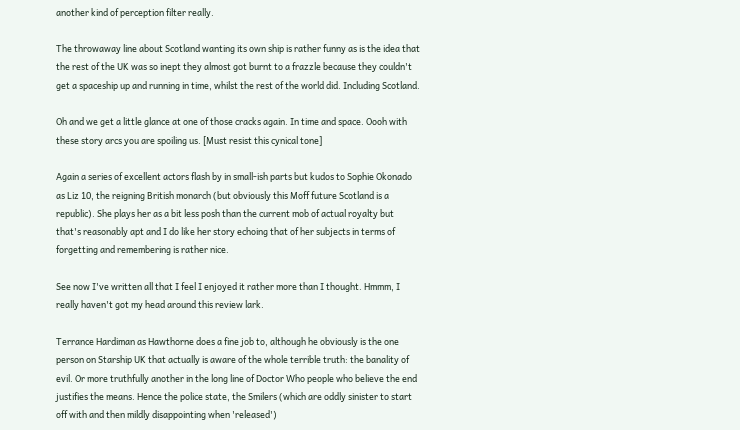another kind of perception filter really.

The throwaway line about Scotland wanting its own ship is rather funny as is the idea that the rest of the UK was so inept they almost got burnt to a frazzle because they couldn't get a spaceship up and running in time, whilst the rest of the world did. Including Scotland.

Oh and we get a little glance at one of those cracks again. In time and space. Oooh with these story arcs you are spoiling us. [Must resist this cynical tone]

Again a series of excellent actors flash by in small-ish parts but kudos to Sophie Okonado as Liz 10, the reigning British monarch (but obviously this Moff future Scotland is a republic). She plays her as a bit less posh than the current mob of actual royalty but that's reasonably apt and I do like her story echoing that of her subjects in terms of forgetting and remembering is rather nice.

See now I've written all that I feel I enjoyed it rather more than I thought. Hmmm, I really haven't got my head around this review lark.

Terrance Hardiman as Hawthorne does a fine job to, although he obviously is the one person on Starship UK that actually is aware of the whole terrible truth: the banality of evil. Or more truthfully another in the long line of Doctor Who people who believe the end justifies the means. Hence the police state, the Smilers (which are oddly sinister to start off with and then mildly disappointing when 'released')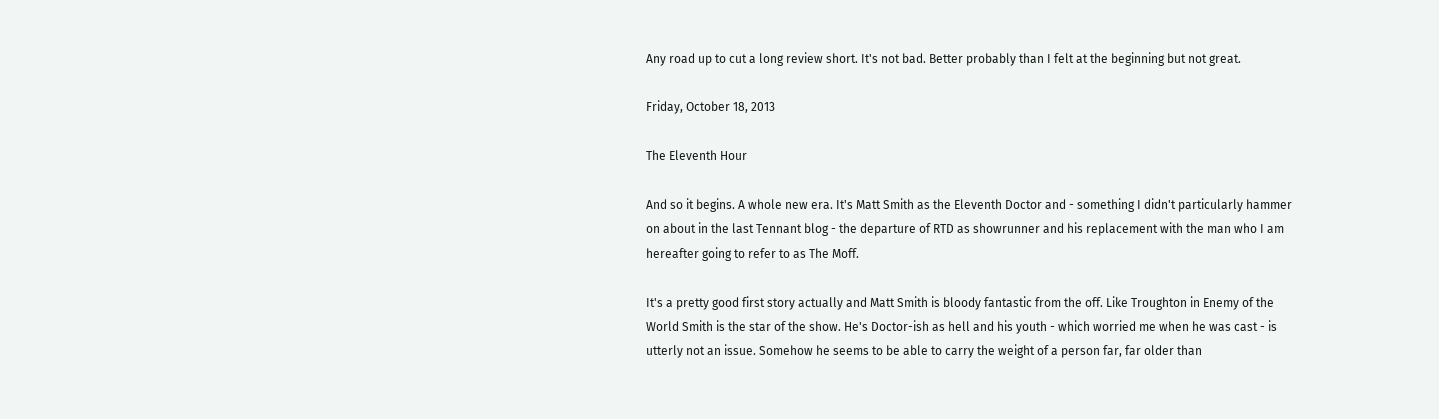Any road up to cut a long review short. It's not bad. Better probably than I felt at the beginning but not great.

Friday, October 18, 2013

The Eleventh Hour

And so it begins. A whole new era. It's Matt Smith as the Eleventh Doctor and - something I didn't particularly hammer on about in the last Tennant blog - the departure of RTD as showrunner and his replacement with the man who I am hereafter going to refer to as The Moff.

It's a pretty good first story actually and Matt Smith is bloody fantastic from the off. Like Troughton in Enemy of the World Smith is the star of the show. He's Doctor-ish as hell and his youth - which worried me when he was cast - is utterly not an issue. Somehow he seems to be able to carry the weight of a person far, far older than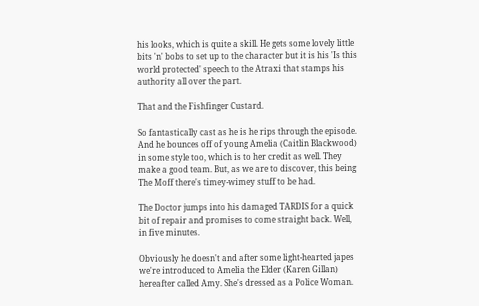his looks, which is quite a skill. He gets some lovely little bits 'n' bobs to set up to the character but it is his 'Is this world protected' speech to the Atraxi that stamps his authority all over the part.

That and the Fishfinger Custard.

So fantastically cast as he is he rips through the episode. And he bounces off of young Amelia (Caitlin Blackwood) in some style too, which is to her credit as well. They make a good team. But, as we are to discover, this being The Moff there's timey-wimey stuff to be had.

The Doctor jumps into his damaged TARDIS for a quick bit of repair and promises to come straight back. Well, in five minutes.

Obviously he doesn't and after some light-hearted japes we're introduced to Amelia the Elder (Karen Gillan) hereafter called Amy. She's dressed as a Police Woman.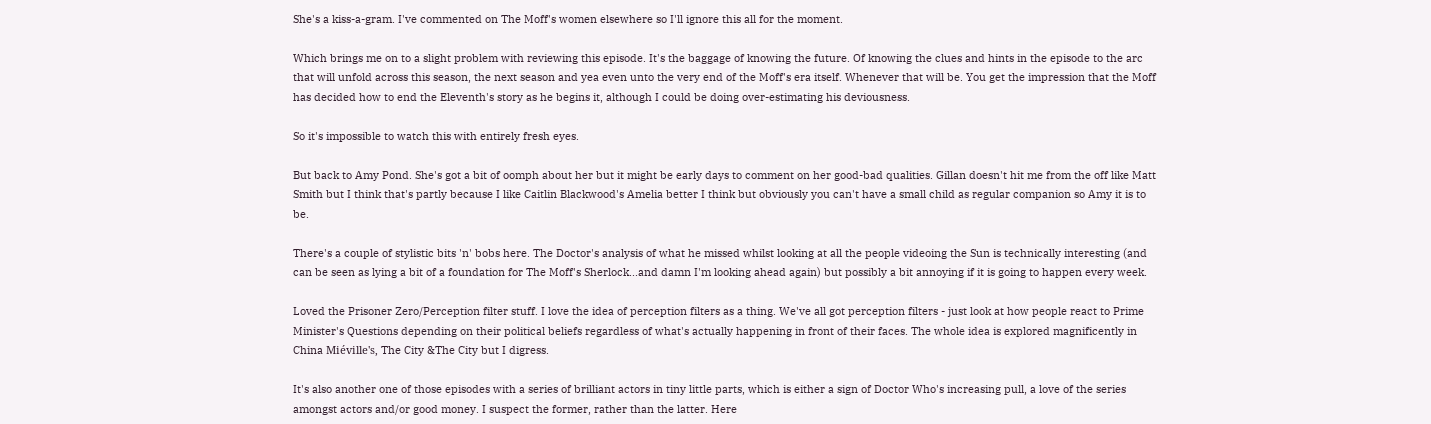She's a kiss-a-gram. I've commented on The Moff's women elsewhere so I'll ignore this all for the moment.

Which brings me on to a slight problem with reviewing this episode. It's the baggage of knowing the future. Of knowing the clues and hints in the episode to the arc that will unfold across this season, the next season and yea even unto the very end of the Moff's era itself. Whenever that will be. You get the impression that the Moff has decided how to end the Eleventh's story as he begins it, although I could be doing over-estimating his deviousness.

So it's impossible to watch this with entirely fresh eyes.

But back to Amy Pond. She's got a bit of oomph about her but it might be early days to comment on her good-bad qualities. Gillan doesn't hit me from the off like Matt Smith but I think that's partly because I like Caitlin Blackwood's Amelia better I think but obviously you can't have a small child as regular companion so Amy it is to be.

There's a couple of stylistic bits 'n' bobs here. The Doctor's analysis of what he missed whilst looking at all the people videoing the Sun is technically interesting (and can be seen as lying a bit of a foundation for The Moff's Sherlock...and damn I'm looking ahead again) but possibly a bit annoying if it is going to happen every week.

Loved the Prisoner Zero/Perception filter stuff. I love the idea of perception filters as a thing. We've all got perception filters - just look at how people react to Prime Minister's Questions depending on their political beliefs regardless of what's actually happening in front of their faces. The whole idea is explored magnificently in China Miéville's, The City &The City but I digress.

It's also another one of those episodes with a series of brilliant actors in tiny little parts, which is either a sign of Doctor Who's increasing pull, a love of the series amongst actors and/or good money. I suspect the former, rather than the latter. Here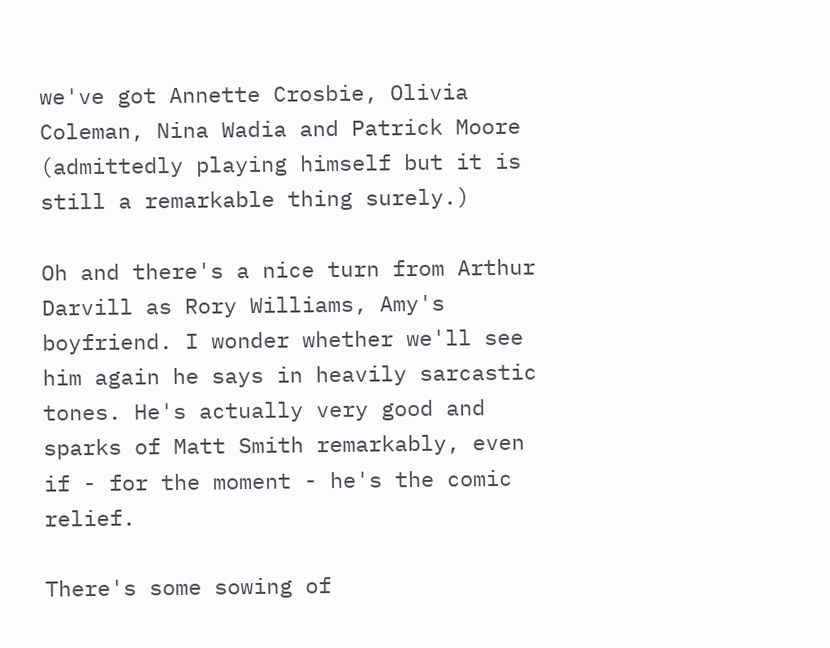we've got Annette Crosbie, Olivia Coleman, Nina Wadia and Patrick Moore (admittedly playing himself but it is still a remarkable thing surely.)

Oh and there's a nice turn from Arthur Darvill as Rory Williams, Amy's boyfriend. I wonder whether we'll see him again he says in heavily sarcastic tones. He's actually very good and sparks of Matt Smith remarkably, even if - for the moment - he's the comic relief.

There's some sowing of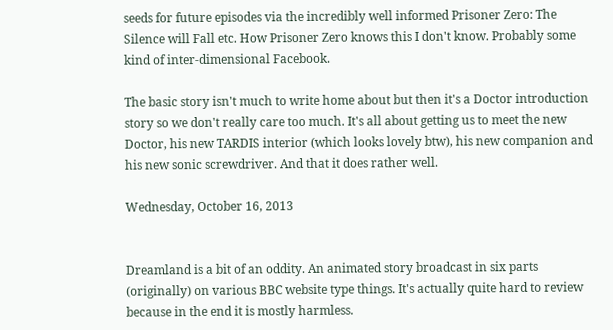seeds for future episodes via the incredibly well informed Prisoner Zero: The Silence will Fall etc. How Prisoner Zero knows this I don't know. Probably some kind of inter-dimensional Facebook.

The basic story isn't much to write home about but then it's a Doctor introduction story so we don't really care too much. It's all about getting us to meet the new Doctor, his new TARDIS interior (which looks lovely btw), his new companion and his new sonic screwdriver. And that it does rather well.

Wednesday, October 16, 2013


Dreamland is a bit of an oddity. An animated story broadcast in six parts (originally) on various BBC website type things. It's actually quite hard to review because in the end it is mostly harmless.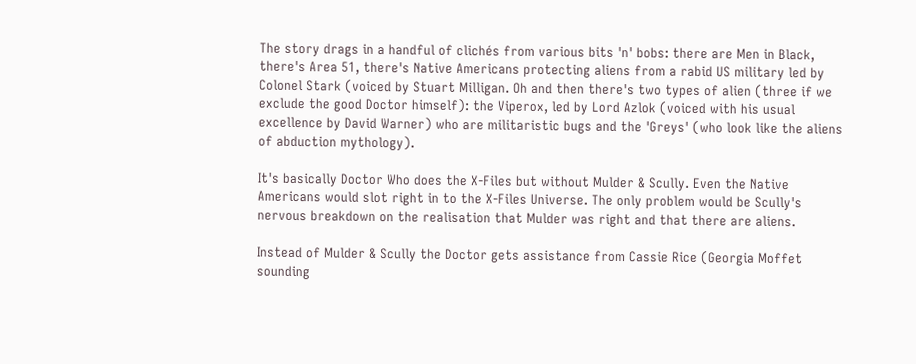The story drags in a handful of clichés from various bits 'n' bobs: there are Men in Black, there's Area 51, there's Native Americans protecting aliens from a rabid US military led by Colonel Stark (voiced by Stuart Milligan. Oh and then there's two types of alien (three if we exclude the good Doctor himself): the Viperox, led by Lord Azlok (voiced with his usual excellence by David Warner) who are militaristic bugs and the 'Greys' (who look like the aliens of abduction mythology).

It's basically Doctor Who does the X-Files but without Mulder & Scully. Even the Native Americans would slot right in to the X-Files Universe. The only problem would be Scully's nervous breakdown on the realisation that Mulder was right and that there are aliens.

Instead of Mulder & Scully the Doctor gets assistance from Cassie Rice (Georgia Moffet sounding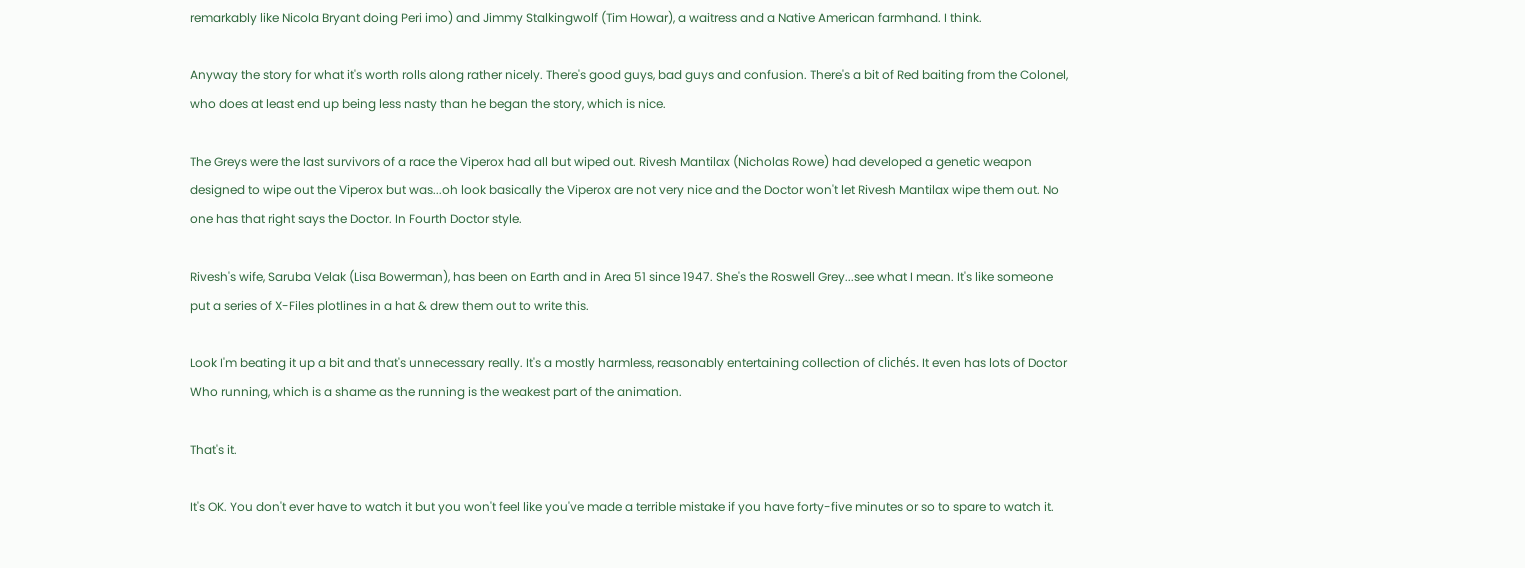remarkably like Nicola Bryant doing Peri imo) and Jimmy Stalkingwolf (Tim Howar), a waitress and a Native American farmhand. I think.

Anyway the story for what it's worth rolls along rather nicely. There's good guys, bad guys and confusion. There's a bit of Red baiting from the Colonel, who does at least end up being less nasty than he began the story, which is nice.

The Greys were the last survivors of a race the Viperox had all but wiped out. Rivesh Mantilax (Nicholas Rowe) had developed a genetic weapon designed to wipe out the Viperox but was...oh look basically the Viperox are not very nice and the Doctor won't let Rivesh Mantilax wipe them out. No one has that right says the Doctor. In Fourth Doctor style.

Rivesh's wife, Saruba Velak (Lisa Bowerman), has been on Earth and in Area 51 since 1947. She's the Roswell Grey...see what I mean. It's like someone put a series of X-Files plotlines in a hat & drew them out to write this.

Look I'm beating it up a bit and that's unnecessary really. It's a mostly harmless, reasonably entertaining collection of clichés. It even has lots of Doctor Who running, which is a shame as the running is the weakest part of the animation.

That's it.

It's OK. You don't ever have to watch it but you won't feel like you've made a terrible mistake if you have forty-five minutes or so to spare to watch it.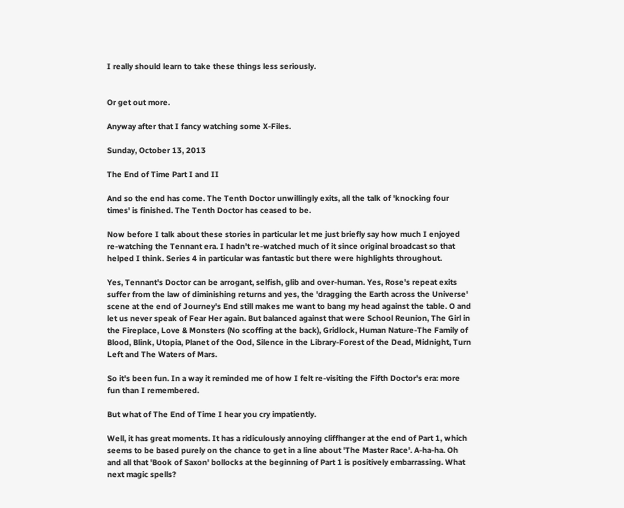I really should learn to take these things less seriously.


Or get out more.

Anyway after that I fancy watching some X-Files.

Sunday, October 13, 2013

The End of Time Part I and II

And so the end has come. The Tenth Doctor unwillingly exits, all the talk of 'knocking four times' is finished. The Tenth Doctor has ceased to be.

Now before I talk about these stories in particular let me just briefly say how much I enjoyed re-watching the Tennant era. I hadn't re-watched much of it since original broadcast so that helped I think. Series 4 in particular was fantastic but there were highlights throughout.

Yes, Tennant's Doctor can be arrogant, selfish, glib and over-human. Yes, Rose's repeat exits suffer from the law of diminishing returns and yes, the 'dragging the Earth across the Universe' scene at the end of Journey's End still makes me want to bang my head against the table. O and let us never speak of Fear Her again. But balanced against that were School Reunion, The Girl in the Fireplace, Love & Monsters (No scoffing at the back), Gridlock, Human Nature-The Family of Blood, Blink, Utopia, Planet of the Ood, Silence in the Library-Forest of the Dead, Midnight, Turn Left and The Waters of Mars.

So it's been fun. In a way it reminded me of how I felt re-visiting the Fifth Doctor's era: more fun than I remembered.

But what of The End of Time I hear you cry impatiently.

Well, it has great moments. It has a ridiculously annoying cliffhanger at the end of Part 1, which seems to be based purely on the chance to get in a line about 'The Master Race'. A-ha-ha. Oh and all that 'Book of Saxon' bollocks at the beginning of Part 1 is positively embarrassing. What next magic spells?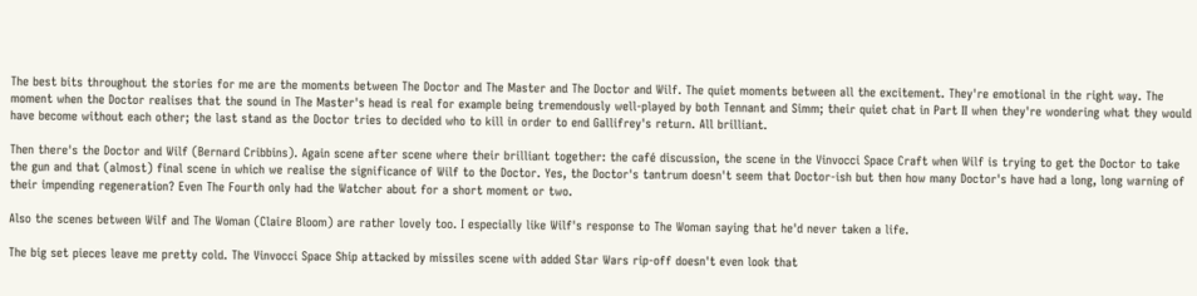The best bits throughout the stories for me are the moments between The Doctor and The Master and The Doctor and Wilf. The quiet moments between all the excitement. They're emotional in the right way. The moment when the Doctor realises that the sound in The Master's head is real for example being tremendously well-played by both Tennant and Simm; their quiet chat in Part II when they're wondering what they would have become without each other; the last stand as the Doctor tries to decided who to kill in order to end Gallifrey's return. All brilliant.

Then there's the Doctor and Wilf (Bernard Cribbins). Again scene after scene where their brilliant together: the café discussion, the scene in the Vinvocci Space Craft when Wilf is trying to get the Doctor to take the gun and that (almost) final scene in which we realise the significance of Wilf to the Doctor. Yes, the Doctor's tantrum doesn't seem that Doctor-ish but then how many Doctor's have had a long, long warning of their impending regeneration? Even The Fourth only had the Watcher about for a short moment or two.

Also the scenes between Wilf and The Woman (Claire Bloom) are rather lovely too. I especially like Wilf's response to The Woman saying that he'd never taken a life.

The big set pieces leave me pretty cold. The Vinvocci Space Ship attacked by missiles scene with added Star Wars rip-off doesn't even look that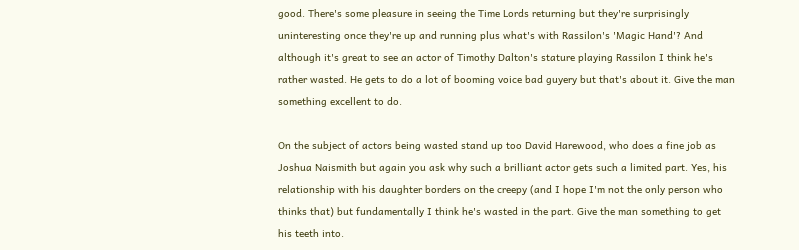good. There's some pleasure in seeing the Time Lords returning but they're surprisingly uninteresting once they're up and running plus what's with Rassilon's 'Magic Hand'? And although it's great to see an actor of Timothy Dalton's stature playing Rassilon I think he's rather wasted. He gets to do a lot of booming voice bad guyery but that's about it. Give the man something excellent to do.

On the subject of actors being wasted stand up too David Harewood, who does a fine job as Joshua Naismith but again you ask why such a brilliant actor gets such a limited part. Yes, his relationship with his daughter borders on the creepy (and I hope I'm not the only person who thinks that) but fundamentally I think he's wasted in the part. Give the man something to get his teeth into.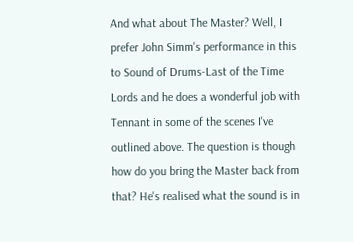And what about The Master? Well, I prefer John Simm's performance in this to Sound of Drums-Last of the Time Lords and he does a wonderful job with Tennant in some of the scenes I've outlined above. The question is though how do you bring the Master back from that? He's realised what the sound is in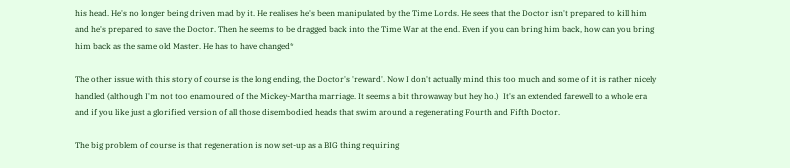his head. He's no longer being driven mad by it. He realises he's been manipulated by the Time Lords. He sees that the Doctor isn't prepared to kill him and he's prepared to save the Doctor. Then he seems to be dragged back into the Time War at the end. Even if you can bring him back, how can you bring him back as the same old Master. He has to have changed*

The other issue with this story of course is the long ending, the Doctor's 'reward'. Now I don't actually mind this too much and some of it is rather nicely handled (although I'm not too enamoured of the Mickey-Martha marriage. It seems a bit throwaway but hey ho.)  It's an extended farewell to a whole era and if you like just a glorified version of all those disembodied heads that swim around a regenerating Fourth and Fifth Doctor.

The big problem of course is that regeneration is now set-up as a BIG thing requiring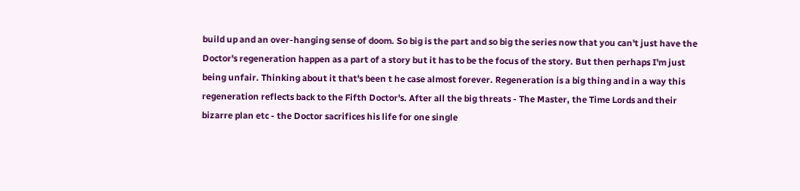build up and an over-hanging sense of doom. So big is the part and so big the series now that you can't just have the Doctor's regeneration happen as a part of a story but it has to be the focus of the story. But then perhaps I'm just being unfair. Thinking about it that's been t he case almost forever. Regeneration is a big thing and in a way this regeneration reflects back to the Fifth Doctor's. After all the big threats - The Master, the Time Lords and their bizarre plan etc - the Doctor sacrifices his life for one single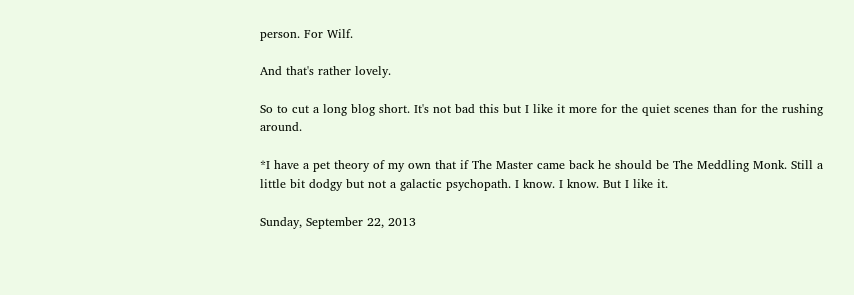person. For Wilf.

And that's rather lovely.

So to cut a long blog short. It's not bad this but I like it more for the quiet scenes than for the rushing around.

*I have a pet theory of my own that if The Master came back he should be The Meddling Monk. Still a little bit dodgy but not a galactic psychopath. I know. I know. But I like it.

Sunday, September 22, 2013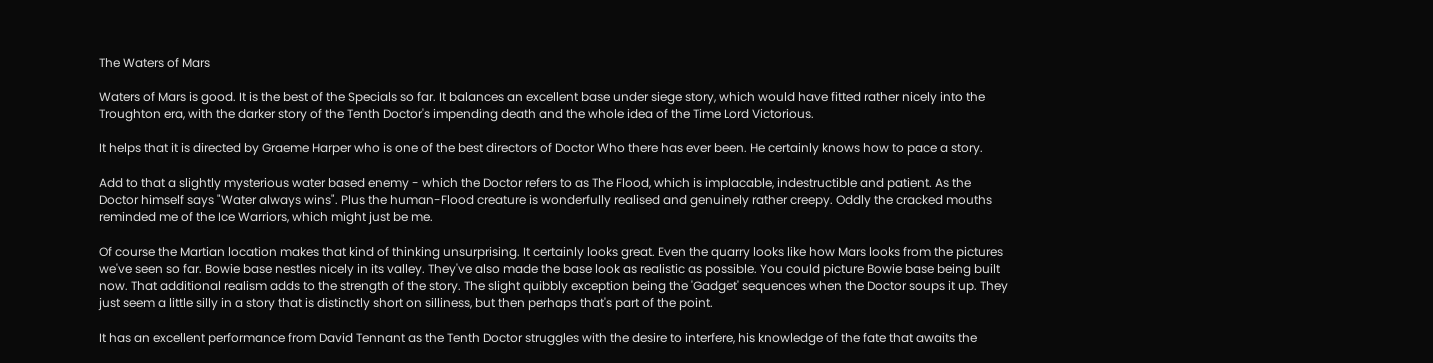The Waters of Mars

Waters of Mars is good. It is the best of the Specials so far. It balances an excellent base under siege story, which would have fitted rather nicely into the Troughton era, with the darker story of the Tenth Doctor's impending death and the whole idea of the Time Lord Victorious.

It helps that it is directed by Graeme Harper who is one of the best directors of Doctor Who there has ever been. He certainly knows how to pace a story.

Add to that a slightly mysterious water based enemy - which the Doctor refers to as The Flood, which is implacable, indestructible and patient. As the Doctor himself says "Water always wins". Plus the human-Flood creature is wonderfully realised and genuinely rather creepy. Oddly the cracked mouths reminded me of the Ice Warriors, which might just be me.

Of course the Martian location makes that kind of thinking unsurprising. It certainly looks great. Even the quarry looks like how Mars looks from the pictures we've seen so far. Bowie base nestles nicely in its valley. They've also made the base look as realistic as possible. You could picture Bowie base being built now. That additional realism adds to the strength of the story. The slight quibbly exception being the 'Gadget' sequences when the Doctor soups it up. They just seem a little silly in a story that is distinctly short on silliness, but then perhaps that's part of the point.

It has an excellent performance from David Tennant as the Tenth Doctor struggles with the desire to interfere, his knowledge of the fate that awaits the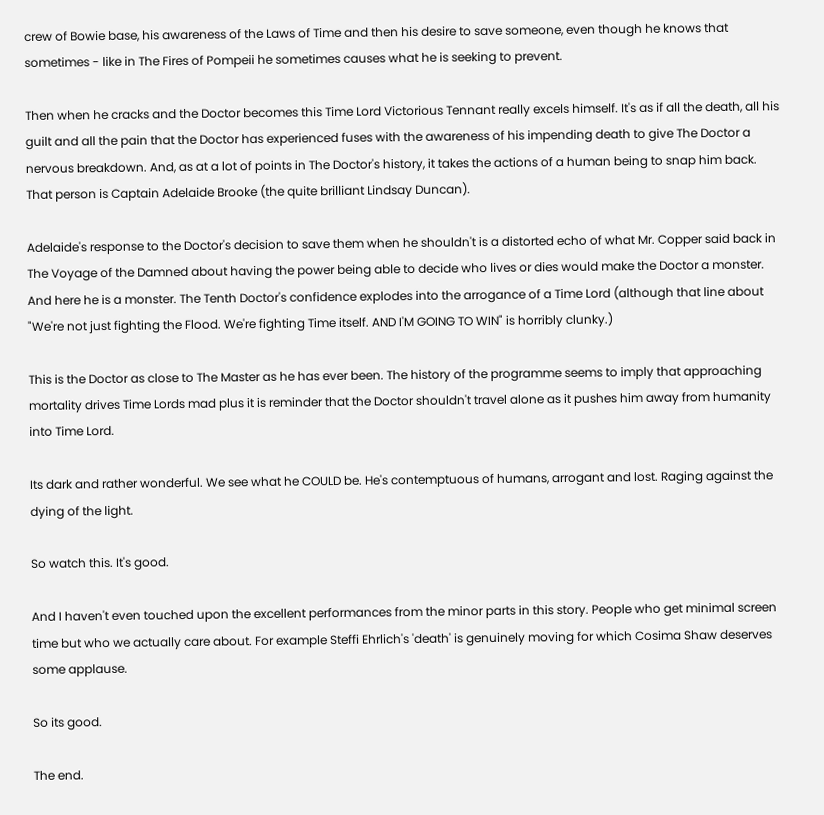crew of Bowie base, his awareness of the Laws of Time and then his desire to save someone, even though he knows that sometimes - like in The Fires of Pompeii he sometimes causes what he is seeking to prevent.

Then when he cracks and the Doctor becomes this Time Lord Victorious Tennant really excels himself. It's as if all the death, all his guilt and all the pain that the Doctor has experienced fuses with the awareness of his impending death to give The Doctor a nervous breakdown. And, as at a lot of points in The Doctor's history, it takes the actions of a human being to snap him back. That person is Captain Adelaide Brooke (the quite brilliant Lindsay Duncan).

Adelaide's response to the Doctor's decision to save them when he shouldn't is a distorted echo of what Mr. Copper said back in The Voyage of the Damned about having the power being able to decide who lives or dies would make the Doctor a monster. And here he is a monster. The Tenth Doctor's confidence explodes into the arrogance of a Time Lord (although that line about "We're not just fighting the Flood. We're fighting Time itself. AND I'M GOING TO WIN" is horribly clunky.)

This is the Doctor as close to The Master as he has ever been. The history of the programme seems to imply that approaching mortality drives Time Lords mad plus it is reminder that the Doctor shouldn't travel alone as it pushes him away from humanity into Time Lord.

Its dark and rather wonderful. We see what he COULD be. He's contemptuous of humans, arrogant and lost. Raging against the dying of the light.

So watch this. It's good.

And I haven't even touched upon the excellent performances from the minor parts in this story. People who get minimal screen time but who we actually care about. For example Steffi Ehrlich's 'death' is genuinely moving for which Cosima Shaw deserves some applause.

So its good.

The end.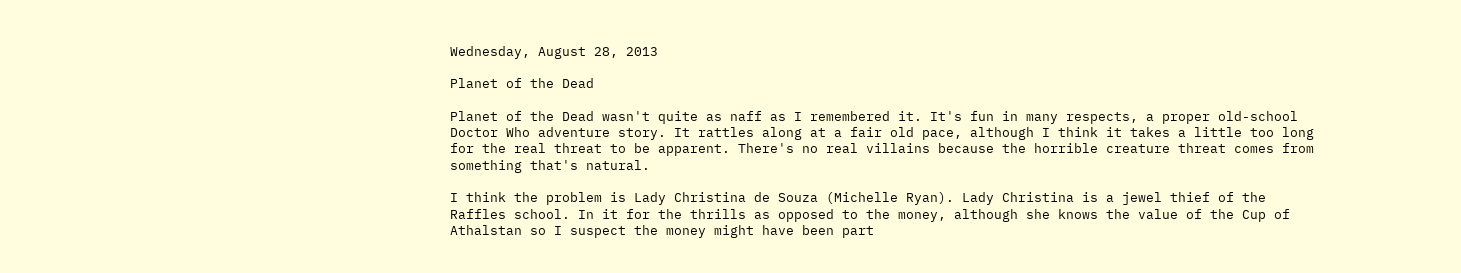Wednesday, August 28, 2013

Planet of the Dead

Planet of the Dead wasn't quite as naff as I remembered it. It's fun in many respects, a proper old-school Doctor Who adventure story. It rattles along at a fair old pace, although I think it takes a little too long for the real threat to be apparent. There's no real villains because the horrible creature threat comes from something that's natural.

I think the problem is Lady Christina de Souza (Michelle Ryan). Lady Christina is a jewel thief of the Raffles school. In it for the thrills as opposed to the money, although she knows the value of the Cup of Athalstan so I suspect the money might have been part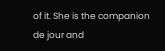of it. She is the companion de jour and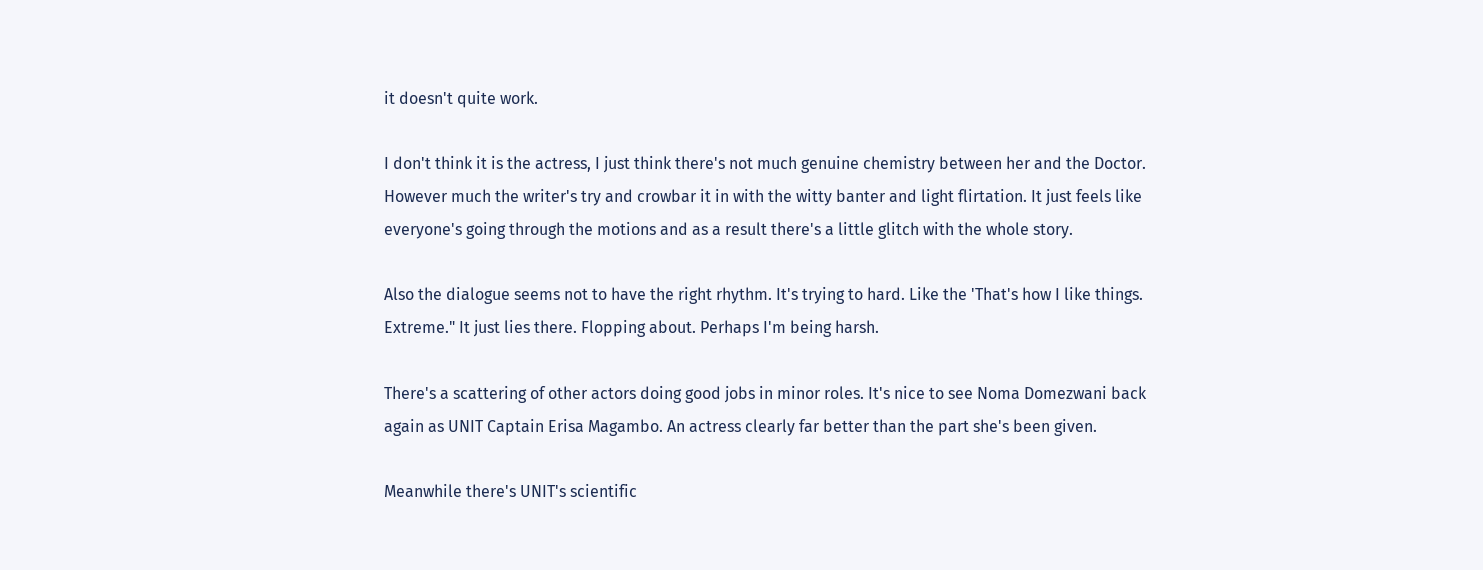it doesn't quite work.

I don't think it is the actress, I just think there's not much genuine chemistry between her and the Doctor. However much the writer's try and crowbar it in with the witty banter and light flirtation. It just feels like everyone's going through the motions and as a result there's a little glitch with the whole story.

Also the dialogue seems not to have the right rhythm. It's trying to hard. Like the 'That's how I like things. Extreme." It just lies there. Flopping about. Perhaps I'm being harsh.

There's a scattering of other actors doing good jobs in minor roles. It's nice to see Noma Domezwani back again as UNIT Captain Erisa Magambo. An actress clearly far better than the part she's been given.

Meanwhile there's UNIT's scientific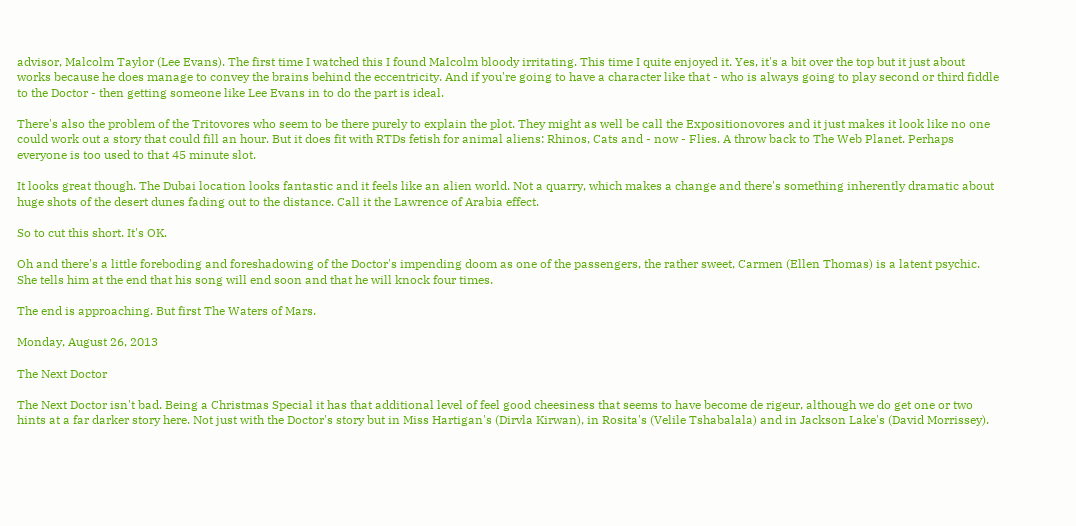advisor, Malcolm Taylor (Lee Evans). The first time I watched this I found Malcolm bloody irritating. This time I quite enjoyed it. Yes, it's a bit over the top but it just about works because he does manage to convey the brains behind the eccentricity. And if you're going to have a character like that - who is always going to play second or third fiddle to the Doctor - then getting someone like Lee Evans in to do the part is ideal.

There's also the problem of the Tritovores who seem to be there purely to explain the plot. They might as well be call the Expositionovores and it just makes it look like no one could work out a story that could fill an hour. But it does fit with RTDs fetish for animal aliens: Rhinos, Cats and - now - Flies. A throw back to The Web Planet. Perhaps everyone is too used to that 45 minute slot.

It looks great though. The Dubai location looks fantastic and it feels like an alien world. Not a quarry, which makes a change and there's something inherently dramatic about huge shots of the desert dunes fading out to the distance. Call it the Lawrence of Arabia effect.

So to cut this short. It's OK.

Oh and there's a little foreboding and foreshadowing of the Doctor's impending doom as one of the passengers, the rather sweet, Carmen (Ellen Thomas) is a latent psychic. She tells him at the end that his song will end soon and that he will knock four times.

The end is approaching. But first The Waters of Mars.

Monday, August 26, 2013

The Next Doctor

The Next Doctor isn't bad. Being a Christmas Special it has that additional level of feel good cheesiness that seems to have become de rigeur, although we do get one or two hints at a far darker story here. Not just with the Doctor's story but in Miss Hartigan's (Dirvla Kirwan), in Rosita's (Velile Tshabalala) and in Jackson Lake's (David Morrissey).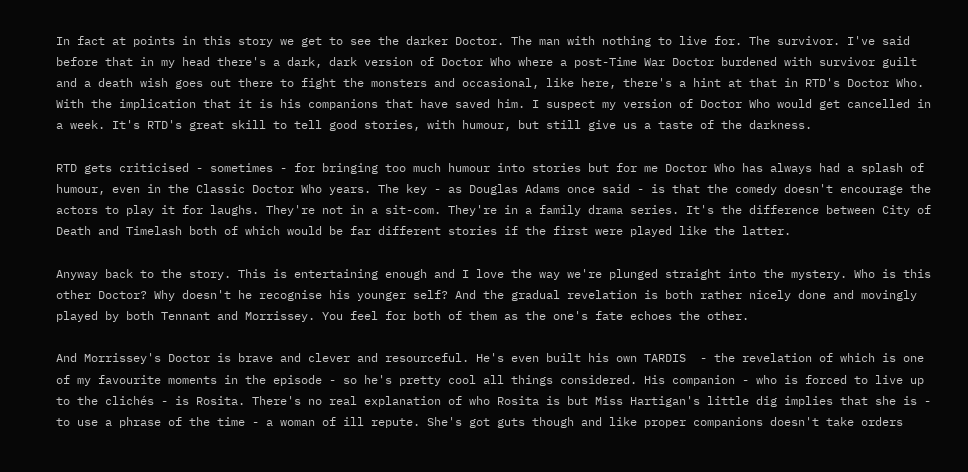In fact at points in this story we get to see the darker Doctor. The man with nothing to live for. The survivor. I've said before that in my head there's a dark, dark version of Doctor Who where a post-Time War Doctor burdened with survivor guilt and a death wish goes out there to fight the monsters and occasional, like here, there's a hint at that in RTD's Doctor Who. With the implication that it is his companions that have saved him. I suspect my version of Doctor Who would get cancelled in a week. It's RTD's great skill to tell good stories, with humour, but still give us a taste of the darkness.

RTD gets criticised - sometimes - for bringing too much humour into stories but for me Doctor Who has always had a splash of humour, even in the Classic Doctor Who years. The key - as Douglas Adams once said - is that the comedy doesn't encourage the actors to play it for laughs. They're not in a sit-com. They're in a family drama series. It's the difference between City of Death and Timelash both of which would be far different stories if the first were played like the latter.

Anyway back to the story. This is entertaining enough and I love the way we're plunged straight into the mystery. Who is this other Doctor? Why doesn't he recognise his younger self? And the gradual revelation is both rather nicely done and movingly played by both Tennant and Morrissey. You feel for both of them as the one's fate echoes the other.

And Morrissey's Doctor is brave and clever and resourceful. He's even built his own TARDIS  - the revelation of which is one of my favourite moments in the episode - so he's pretty cool all things considered. His companion - who is forced to live up to the clichés - is Rosita. There's no real explanation of who Rosita is but Miss Hartigan's little dig implies that she is - to use a phrase of the time - a woman of ill repute. She's got guts though and like proper companions doesn't take orders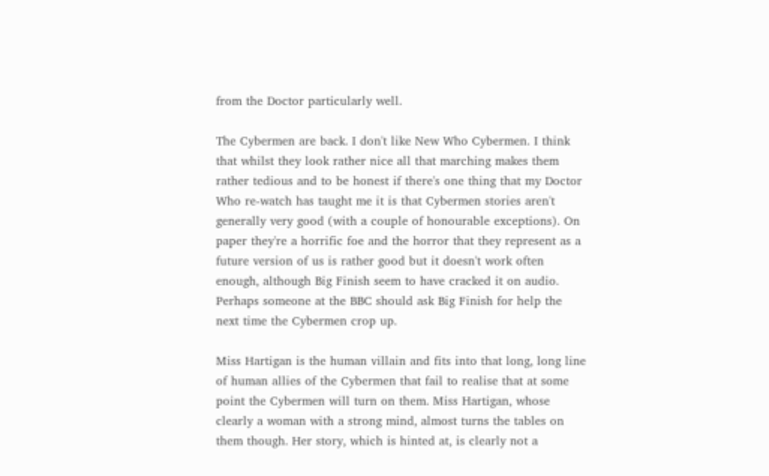from the Doctor particularly well.

The Cybermen are back. I don't like New Who Cybermen. I think that whilst they look rather nice all that marching makes them rather tedious and to be honest if there's one thing that my Doctor Who re-watch has taught me it is that Cybermen stories aren't generally very good (with a couple of honourable exceptions). On paper they're a horrific foe and the horror that they represent as a future version of us is rather good but it doesn't work often enough, although Big Finish seem to have cracked it on audio. Perhaps someone at the BBC should ask Big Finish for help the next time the Cybermen crop up.

Miss Hartigan is the human villain and fits into that long, long line of human allies of the Cybermen that fail to realise that at some point the Cybermen will turn on them. Miss Hartigan, whose clearly a woman with a strong mind, almost turns the tables on them though. Her story, which is hinted at, is clearly not a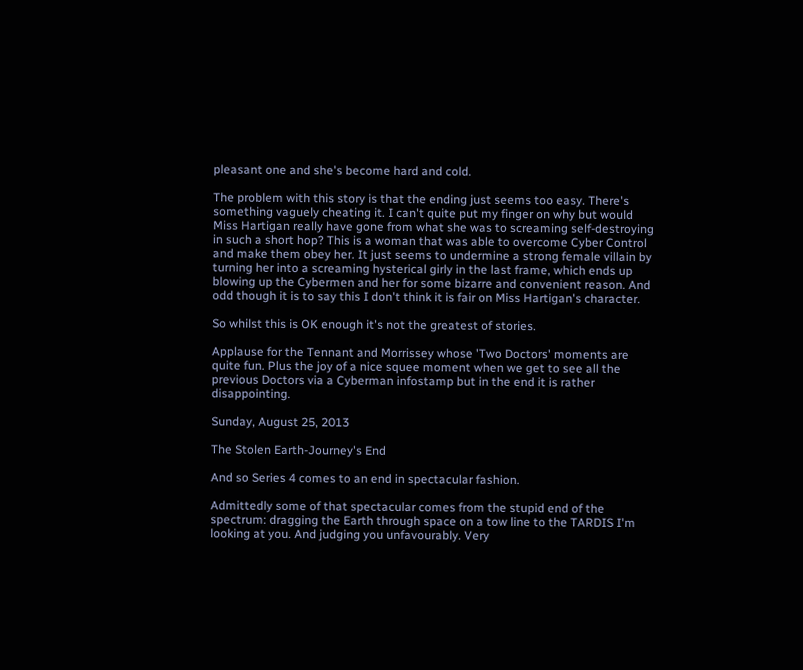pleasant one and she's become hard and cold.

The problem with this story is that the ending just seems too easy. There's something vaguely cheating it. I can't quite put my finger on why but would Miss Hartigan really have gone from what she was to screaming self-destroying in such a short hop? This is a woman that was able to overcome Cyber Control and make them obey her. It just seems to undermine a strong female villain by turning her into a screaming hysterical girly in the last frame, which ends up blowing up the Cybermen and her for some bizarre and convenient reason. And odd though it is to say this I don't think it is fair on Miss Hartigan's character.

So whilst this is OK enough it's not the greatest of stories.

Applause for the Tennant and Morrissey whose 'Two Doctors' moments are quite fun. Plus the joy of a nice squee moment when we get to see all the previous Doctors via a Cyberman infostamp but in the end it is rather disappointing.

Sunday, August 25, 2013

The Stolen Earth-Journey's End

And so Series 4 comes to an end in spectacular fashion.

Admittedly some of that spectacular comes from the stupid end of the spectrum: dragging the Earth through space on a tow line to the TARDIS I'm looking at you. And judging you unfavourably. Very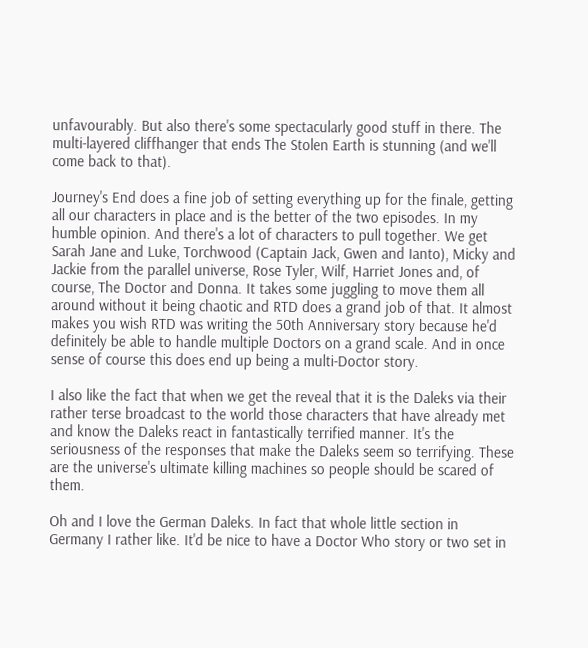unfavourably. But also there's some spectacularly good stuff in there. The multi-layered cliffhanger that ends The Stolen Earth is stunning (and we'll come back to that).

Journey's End does a fine job of setting everything up for the finale, getting all our characters in place and is the better of the two episodes. In my humble opinion. And there's a lot of characters to pull together. We get Sarah Jane and Luke, Torchwood (Captain Jack, Gwen and Ianto), Micky and Jackie from the parallel universe, Rose Tyler, Wilf, Harriet Jones and, of course, The Doctor and Donna. It takes some juggling to move them all around without it being chaotic and RTD does a grand job of that. It almost makes you wish RTD was writing the 50th Anniversary story because he'd definitely be able to handle multiple Doctors on a grand scale. And in once sense of course this does end up being a multi-Doctor story.

I also like the fact that when we get the reveal that it is the Daleks via their rather terse broadcast to the world those characters that have already met and know the Daleks react in fantastically terrified manner. It's the seriousness of the responses that make the Daleks seem so terrifying. These are the universe's ultimate killing machines so people should be scared of them.

Oh and I love the German Daleks. In fact that whole little section in Germany I rather like. It'd be nice to have a Doctor Who story or two set in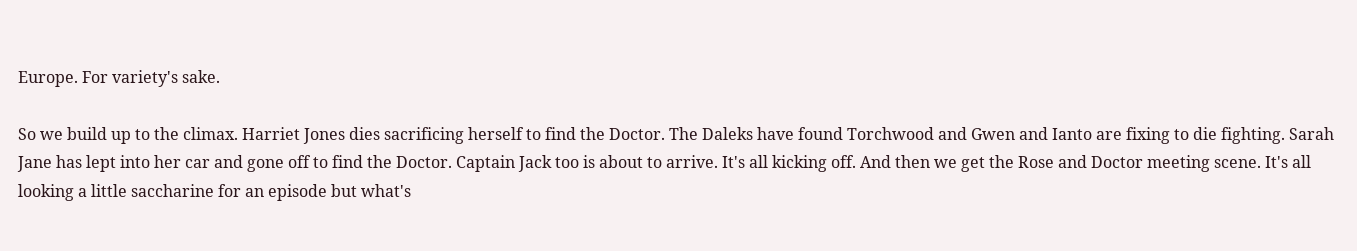Europe. For variety's sake.

So we build up to the climax. Harriet Jones dies sacrificing herself to find the Doctor. The Daleks have found Torchwood and Gwen and Ianto are fixing to die fighting. Sarah Jane has lept into her car and gone off to find the Doctor. Captain Jack too is about to arrive. It's all kicking off. And then we get the Rose and Doctor meeting scene. It's all looking a little saccharine for an episode but what's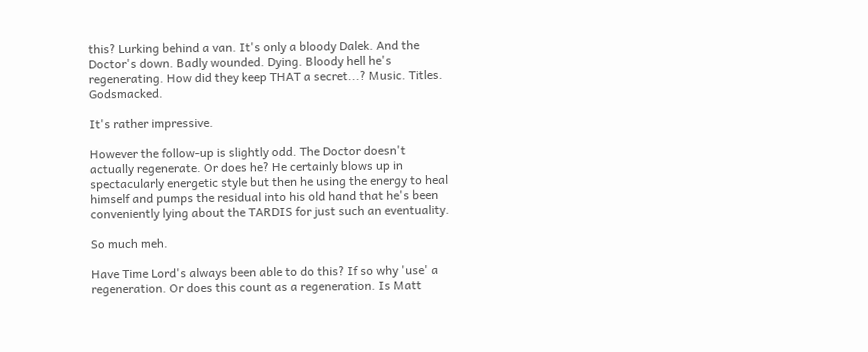this? Lurking behind a van. It's only a bloody Dalek. And the Doctor's down. Badly wounded. Dying. Bloody hell he's regenerating. How did they keep THAT a secret...? Music. Titles. Godsmacked.

It's rather impressive.

However the follow-up is slightly odd. The Doctor doesn't actually regenerate. Or does he? He certainly blows up in spectacularly energetic style but then he using the energy to heal himself and pumps the residual into his old hand that he's been conveniently lying about the TARDIS for just such an eventuality.

So much meh.

Have Time Lord's always been able to do this? If so why 'use' a regeneration. Or does this count as a regeneration. Is Matt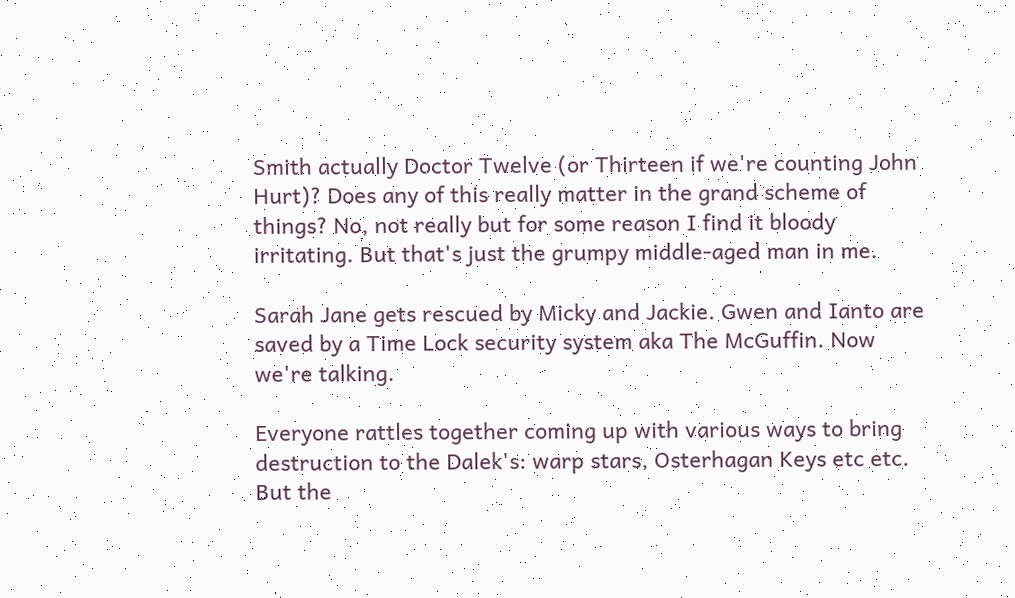Smith actually Doctor Twelve (or Thirteen if we're counting John Hurt)? Does any of this really matter in the grand scheme of things? No, not really but for some reason I find it bloody irritating. But that's just the grumpy middle-aged man in me.

Sarah Jane gets rescued by Micky and Jackie. Gwen and Ianto are saved by a Time Lock security system aka The McGuffin. Now we're talking.

Everyone rattles together coming up with various ways to bring destruction to the Dalek's: warp stars, Osterhagan Keys etc etc. But the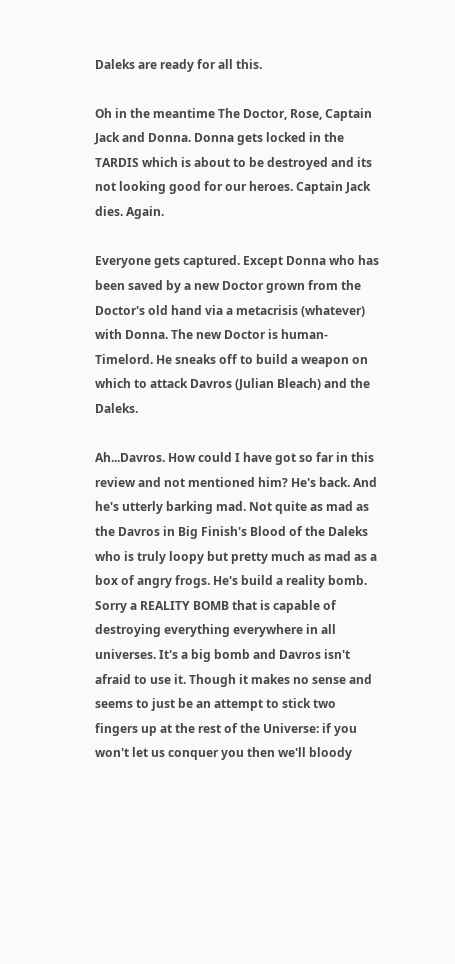Daleks are ready for all this.

Oh in the meantime The Doctor, Rose, Captain Jack and Donna. Donna gets locked in the TARDIS which is about to be destroyed and its not looking good for our heroes. Captain Jack dies. Again.

Everyone gets captured. Except Donna who has been saved by a new Doctor grown from the Doctor's old hand via a metacrisis (whatever) with Donna. The new Doctor is human-Timelord. He sneaks off to build a weapon on which to attack Davros (Julian Bleach) and the Daleks.

Ah...Davros. How could I have got so far in this review and not mentioned him? He's back. And he's utterly barking mad. Not quite as mad as the Davros in Big Finish's Blood of the Daleks who is truly loopy but pretty much as mad as a box of angry frogs. He's build a reality bomb. Sorry a REALITY BOMB that is capable of destroying everything everywhere in all universes. It's a big bomb and Davros isn't afraid to use it. Though it makes no sense and seems to just be an attempt to stick two fingers up at the rest of the Universe: if you won't let us conquer you then we'll bloody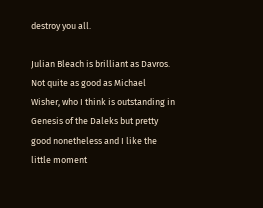destroy you all.

Julian Bleach is brilliant as Davros. Not quite as good as Michael Wisher, who I think is outstanding in Genesis of the Daleks but pretty good nonetheless and I like the little moment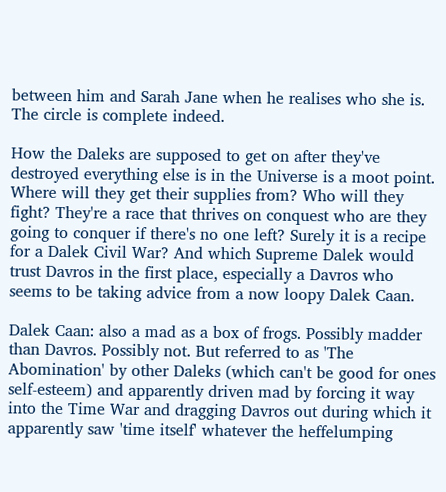between him and Sarah Jane when he realises who she is. The circle is complete indeed.

How the Daleks are supposed to get on after they've destroyed everything else is in the Universe is a moot point. Where will they get their supplies from? Who will they fight? They're a race that thrives on conquest who are they going to conquer if there's no one left? Surely it is a recipe for a Dalek Civil War? And which Supreme Dalek would trust Davros in the first place, especially a Davros who seems to be taking advice from a now loopy Dalek Caan.

Dalek Caan: also a mad as a box of frogs. Possibly madder than Davros. Possibly not. But referred to as 'The Abomination' by other Daleks (which can't be good for ones self-esteem) and apparently driven mad by forcing it way into the Time War and dragging Davros out during which it apparently saw 'time itself' whatever the heffelumping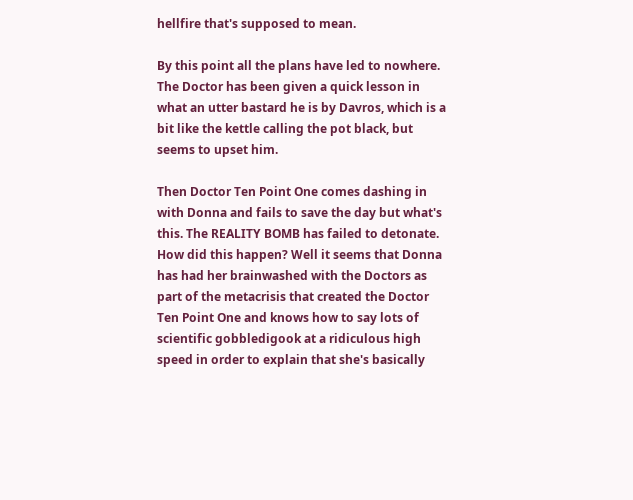hellfire that's supposed to mean.

By this point all the plans have led to nowhere. The Doctor has been given a quick lesson in what an utter bastard he is by Davros, which is a bit like the kettle calling the pot black, but seems to upset him.

Then Doctor Ten Point One comes dashing in with Donna and fails to save the day but what's this. The REALITY BOMB has failed to detonate. How did this happen? Well it seems that Donna has had her brainwashed with the Doctors as part of the metacrisis that created the Doctor Ten Point One and knows how to say lots of scientific gobbledigook at a ridiculous high speed in order to explain that she's basically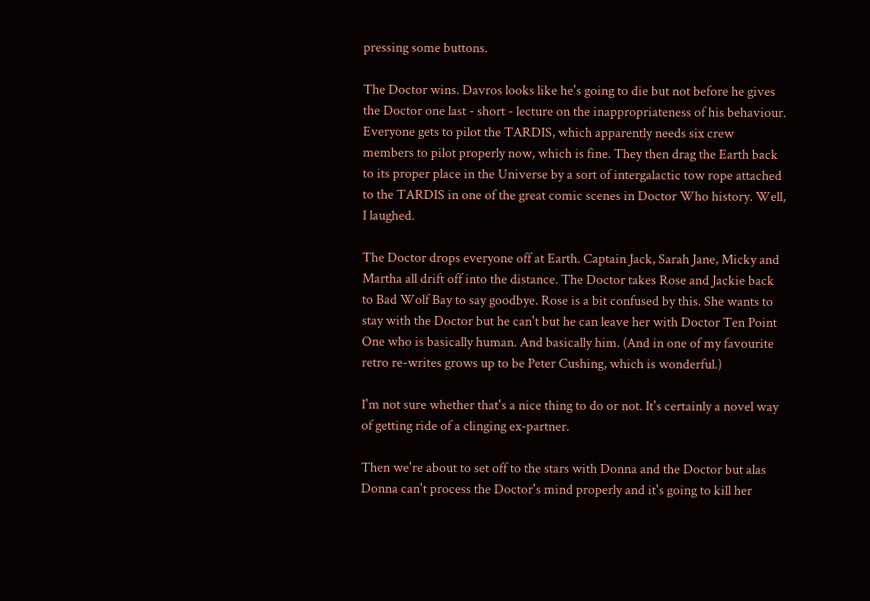pressing some buttons.

The Doctor wins. Davros looks like he's going to die but not before he gives the Doctor one last - short - lecture on the inappropriateness of his behaviour. Everyone gets to pilot the TARDIS, which apparently needs six crew members to pilot properly now, which is fine. They then drag the Earth back to its proper place in the Universe by a sort of intergalactic tow rope attached to the TARDIS in one of the great comic scenes in Doctor Who history. Well, I laughed.

The Doctor drops everyone off at Earth. Captain Jack, Sarah Jane, Micky and Martha all drift off into the distance. The Doctor takes Rose and Jackie back to Bad Wolf Bay to say goodbye. Rose is a bit confused by this. She wants to stay with the Doctor but he can't but he can leave her with Doctor Ten Point One who is basically human. And basically him. (And in one of my favourite retro re-writes grows up to be Peter Cushing, which is wonderful.)

I'm not sure whether that's a nice thing to do or not. It's certainly a novel way of getting ride of a clinging ex-partner.

Then we're about to set off to the stars with Donna and the Doctor but alas Donna can't process the Doctor's mind properly and it's going to kill her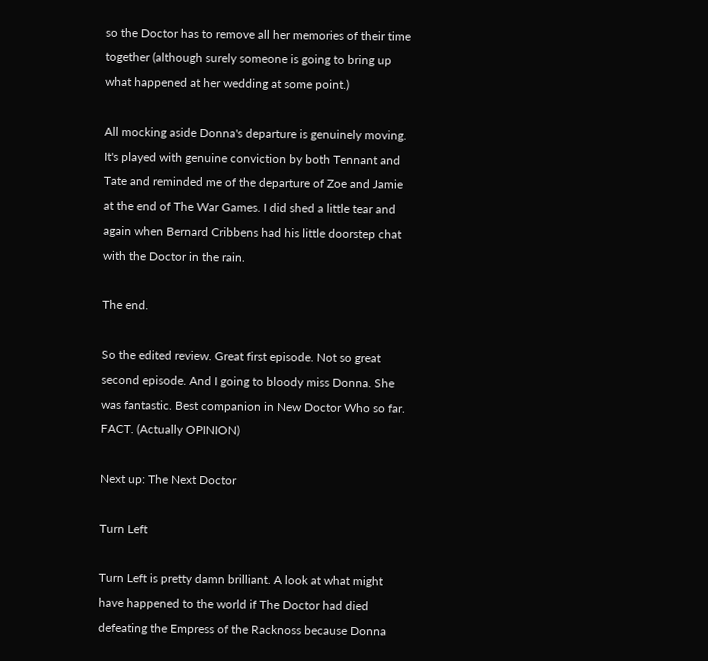so the Doctor has to remove all her memories of their time together (although surely someone is going to bring up what happened at her wedding at some point.)

All mocking aside Donna's departure is genuinely moving. It's played with genuine conviction by both Tennant and Tate and reminded me of the departure of Zoe and Jamie at the end of The War Games. I did shed a little tear and again when Bernard Cribbens had his little doorstep chat with the Doctor in the rain.

The end.

So the edited review. Great first episode. Not so great second episode. And I going to bloody miss Donna. She was fantastic. Best companion in New Doctor Who so far. FACT. (Actually OPINION)

Next up: The Next Doctor

Turn Left

Turn Left is pretty damn brilliant. A look at what might have happened to the world if The Doctor had died defeating the Empress of the Racknoss because Donna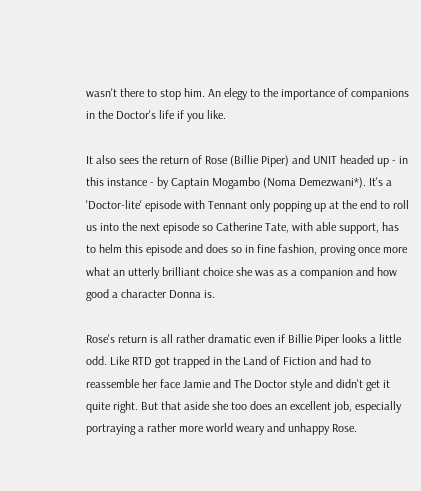wasn't there to stop him. An elegy to the importance of companions in the Doctor's life if you like.

It also sees the return of Rose (Billie Piper) and UNIT headed up - in this instance - by Captain Mogambo (Noma Demezwani*). It's a 'Doctor-lite' episode with Tennant only popping up at the end to roll us into the next episode so Catherine Tate, with able support, has to helm this episode and does so in fine fashion, proving once more what an utterly brilliant choice she was as a companion and how good a character Donna is.

Rose's return is all rather dramatic even if Billie Piper looks a little odd. Like RTD got trapped in the Land of Fiction and had to reassemble her face Jamie and The Doctor style and didn't get it quite right. But that aside she too does an excellent job, especially portraying a rather more world weary and unhappy Rose.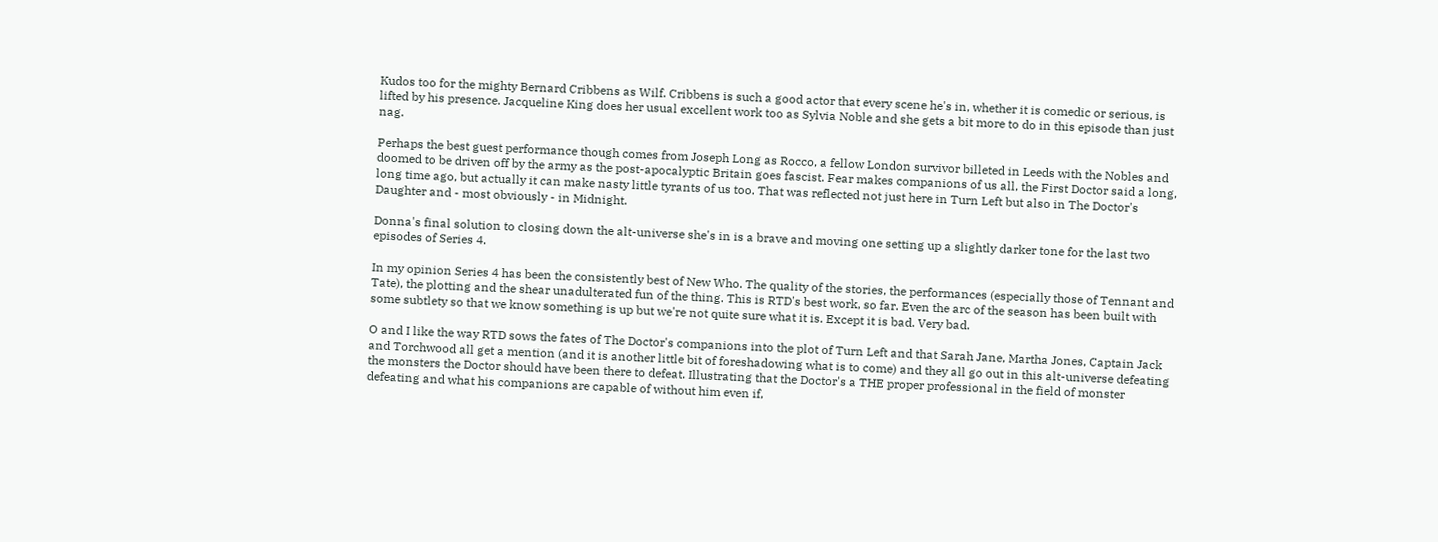Kudos too for the mighty Bernard Cribbens as Wilf. Cribbens is such a good actor that every scene he's in, whether it is comedic or serious, is lifted by his presence. Jacqueline King does her usual excellent work too as Sylvia Noble and she gets a bit more to do in this episode than just nag.

Perhaps the best guest performance though comes from Joseph Long as Rocco, a fellow London survivor billeted in Leeds with the Nobles and doomed to be driven off by the army as the post-apocalyptic Britain goes fascist. Fear makes companions of us all, the First Doctor said a long, long time ago, but actually it can make nasty little tyrants of us too. That was reflected not just here in Turn Left but also in The Doctor's Daughter and - most obviously - in Midnight.

Donna's final solution to closing down the alt-universe she's in is a brave and moving one setting up a slightly darker tone for the last two episodes of Series 4.

In my opinion Series 4 has been the consistently best of New Who. The quality of the stories, the performances (especially those of Tennant and Tate), the plotting and the shear unadulterated fun of the thing. This is RTD's best work, so far. Even the arc of the season has been built with some subtlety so that we know something is up but we're not quite sure what it is. Except it is bad. Very bad.

O and I like the way RTD sows the fates of The Doctor's companions into the plot of Turn Left and that Sarah Jane, Martha Jones, Captain Jack and Torchwood all get a mention (and it is another little bit of foreshadowing what is to come) and they all go out in this alt-universe defeating the monsters the Doctor should have been there to defeat. Illustrating that the Doctor's a THE proper professional in the field of monster defeating and what his companions are capable of without him even if,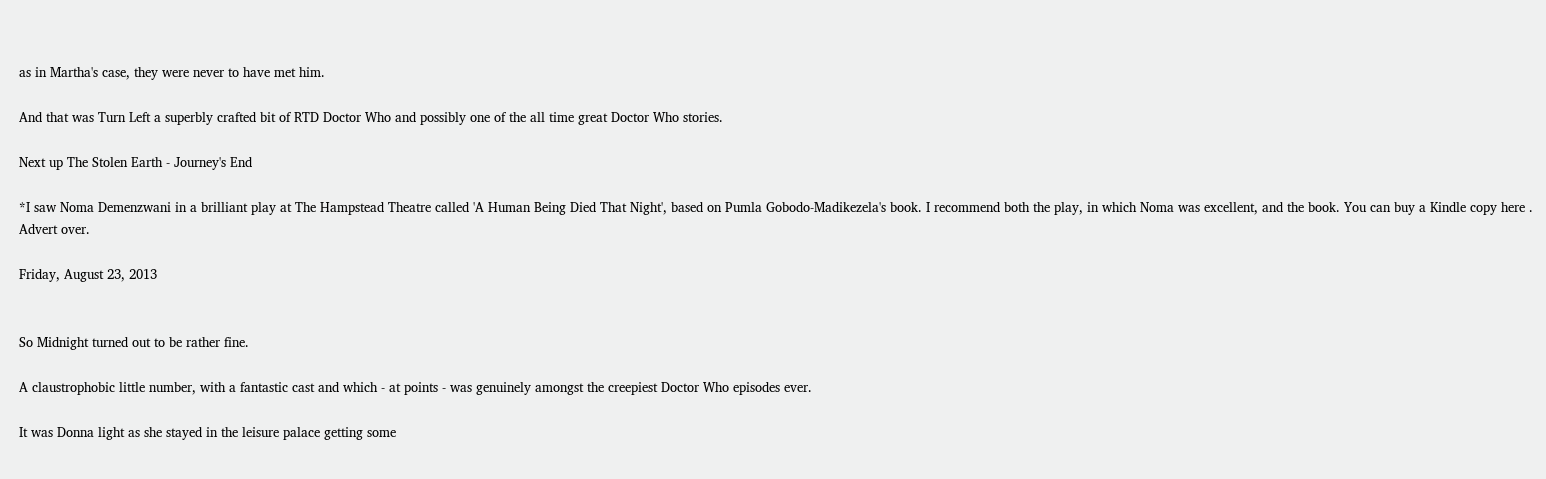as in Martha's case, they were never to have met him.

And that was Turn Left a superbly crafted bit of RTD Doctor Who and possibly one of the all time great Doctor Who stories.

Next up The Stolen Earth - Journey's End

*I saw Noma Demenzwani in a brilliant play at The Hampstead Theatre called 'A Human Being Died That Night', based on Pumla Gobodo-Madikezela's book. I recommend both the play, in which Noma was excellent, and the book. You can buy a Kindle copy here . Advert over.

Friday, August 23, 2013


So Midnight turned out to be rather fine.

A claustrophobic little number, with a fantastic cast and which - at points - was genuinely amongst the creepiest Doctor Who episodes ever.

It was Donna light as she stayed in the leisure palace getting some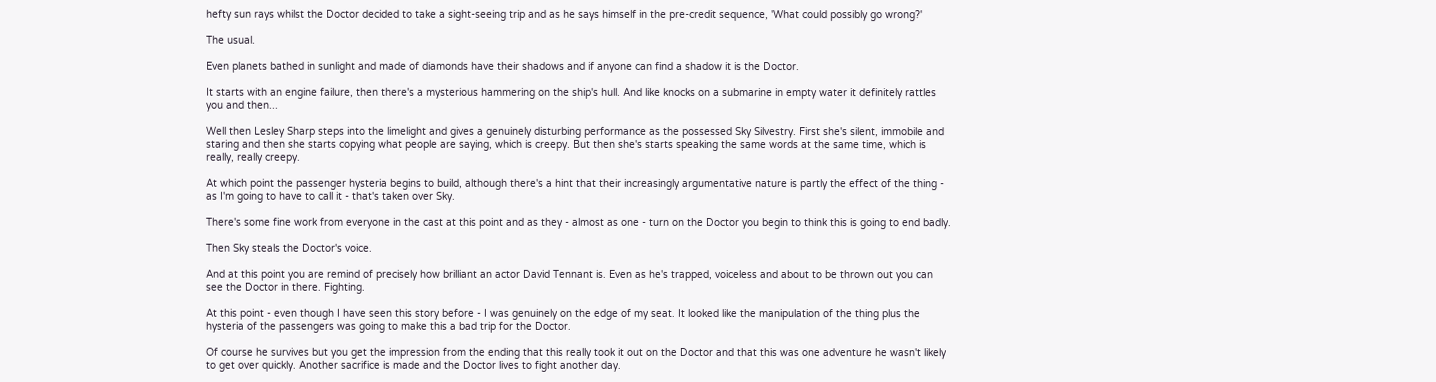hefty sun rays whilst the Doctor decided to take a sight-seeing trip and as he says himself in the pre-credit sequence, 'What could possibly go wrong?'

The usual.

Even planets bathed in sunlight and made of diamonds have their shadows and if anyone can find a shadow it is the Doctor.

It starts with an engine failure, then there's a mysterious hammering on the ship's hull. And like knocks on a submarine in empty water it definitely rattles you and then...

Well then Lesley Sharp steps into the limelight and gives a genuinely disturbing performance as the possessed Sky Silvestry. First she's silent, immobile and staring and then she starts copying what people are saying, which is creepy. But then she's starts speaking the same words at the same time, which is really, really creepy.

At which point the passenger hysteria begins to build, although there's a hint that their increasingly argumentative nature is partly the effect of the thing - as I'm going to have to call it - that's taken over Sky.

There's some fine work from everyone in the cast at this point and as they - almost as one - turn on the Doctor you begin to think this is going to end badly.

Then Sky steals the Doctor's voice.

And at this point you are remind of precisely how brilliant an actor David Tennant is. Even as he's trapped, voiceless and about to be thrown out you can see the Doctor in there. Fighting.

At this point - even though I have seen this story before - I was genuinely on the edge of my seat. It looked like the manipulation of the thing plus the hysteria of the passengers was going to make this a bad trip for the Doctor.

Of course he survives but you get the impression from the ending that this really took it out on the Doctor and that this was one adventure he wasn't likely to get over quickly. Another sacrifice is made and the Doctor lives to fight another day.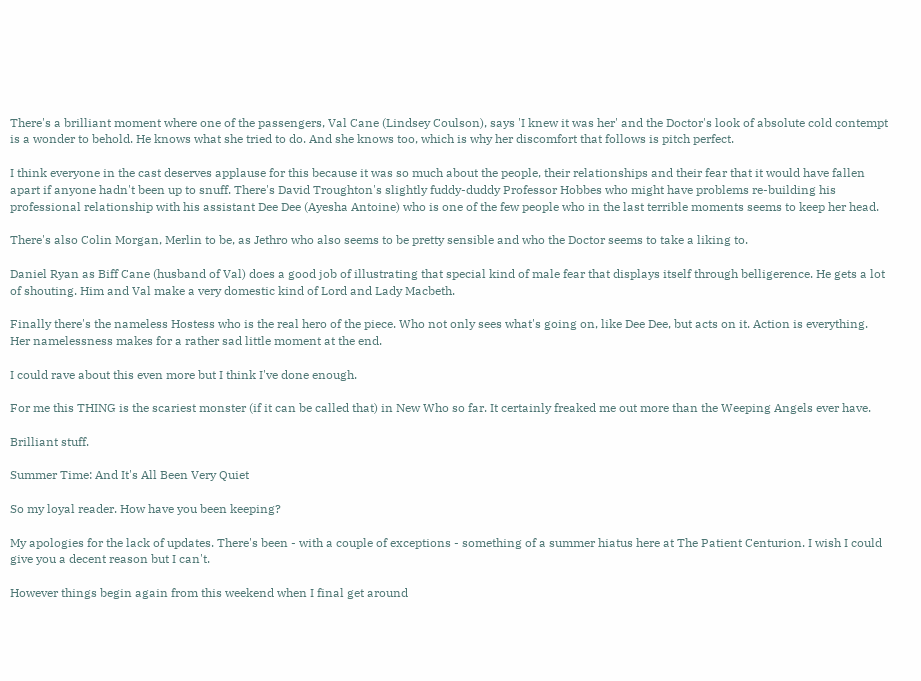There's a brilliant moment where one of the passengers, Val Cane (Lindsey Coulson), says 'I knew it was her' and the Doctor's look of absolute cold contempt is a wonder to behold. He knows what she tried to do. And she knows too, which is why her discomfort that follows is pitch perfect.

I think everyone in the cast deserves applause for this because it was so much about the people, their relationships and their fear that it would have fallen apart if anyone hadn't been up to snuff. There's David Troughton's slightly fuddy-duddy Professor Hobbes who might have problems re-building his professional relationship with his assistant Dee Dee (Ayesha Antoine) who is one of the few people who in the last terrible moments seems to keep her head.

There's also Colin Morgan, Merlin to be, as Jethro who also seems to be pretty sensible and who the Doctor seems to take a liking to.

Daniel Ryan as Biff Cane (husband of Val) does a good job of illustrating that special kind of male fear that displays itself through belligerence. He gets a lot of shouting. Him and Val make a very domestic kind of Lord and Lady Macbeth.

Finally there's the nameless Hostess who is the real hero of the piece. Who not only sees what's going on, like Dee Dee, but acts on it. Action is everything. Her namelessness makes for a rather sad little moment at the end.

I could rave about this even more but I think I've done enough.

For me this THING is the scariest monster (if it can be called that) in New Who so far. It certainly freaked me out more than the Weeping Angels ever have.

Brilliant stuff.

Summer Time: And It's All Been Very Quiet

So my loyal reader. How have you been keeping?

My apologies for the lack of updates. There's been - with a couple of exceptions - something of a summer hiatus here at The Patient Centurion. I wish I could give you a decent reason but I can't.

However things begin again from this weekend when I final get around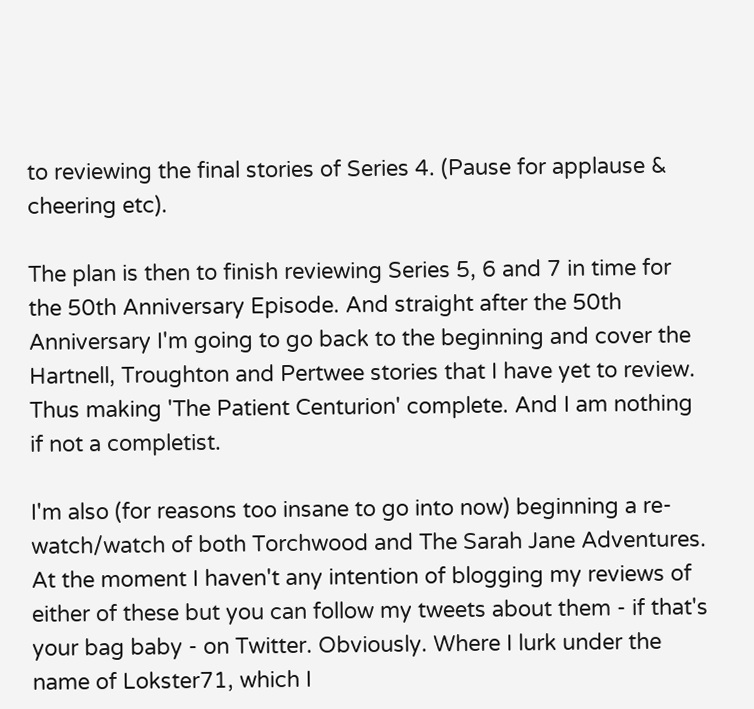to reviewing the final stories of Series 4. (Pause for applause & cheering etc).

The plan is then to finish reviewing Series 5, 6 and 7 in time for the 50th Anniversary Episode. And straight after the 50th Anniversary I'm going to go back to the beginning and cover the Hartnell, Troughton and Pertwee stories that I have yet to review. Thus making 'The Patient Centurion' complete. And I am nothing if not a completist.

I'm also (for reasons too insane to go into now) beginning a re-watch/watch of both Torchwood and The Sarah Jane Adventures. At the moment I haven't any intention of blogging my reviews of either of these but you can follow my tweets about them - if that's your bag baby - on Twitter. Obviously. Where I lurk under the name of Lokster71, which I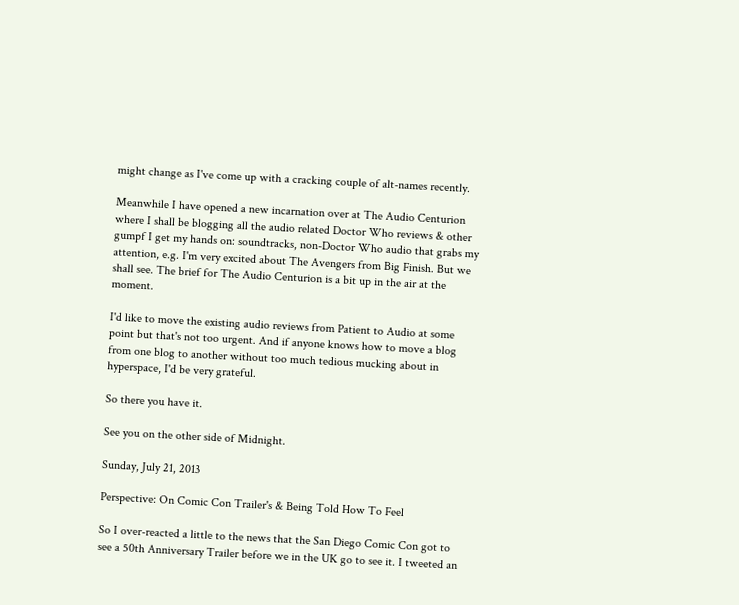might change as I've come up with a cracking couple of alt-names recently.

Meanwhile I have opened a new incarnation over at The Audio Centurion where I shall be blogging all the audio related Doctor Who reviews & other gumpf I get my hands on: soundtracks, non-Doctor Who audio that grabs my attention, e.g. I'm very excited about The Avengers from Big Finish. But we shall see. The brief for The Audio Centurion is a bit up in the air at the moment.

I'd like to move the existing audio reviews from Patient to Audio at some point but that's not too urgent. And if anyone knows how to move a blog from one blog to another without too much tedious mucking about in hyperspace, I'd be very grateful.

So there you have it.

See you on the other side of Midnight.

Sunday, July 21, 2013

Perspective: On Comic Con Trailer's & Being Told How To Feel

So I over-reacted a little to the news that the San Diego Comic Con got to see a 50th Anniversary Trailer before we in the UK go to see it. I tweeted an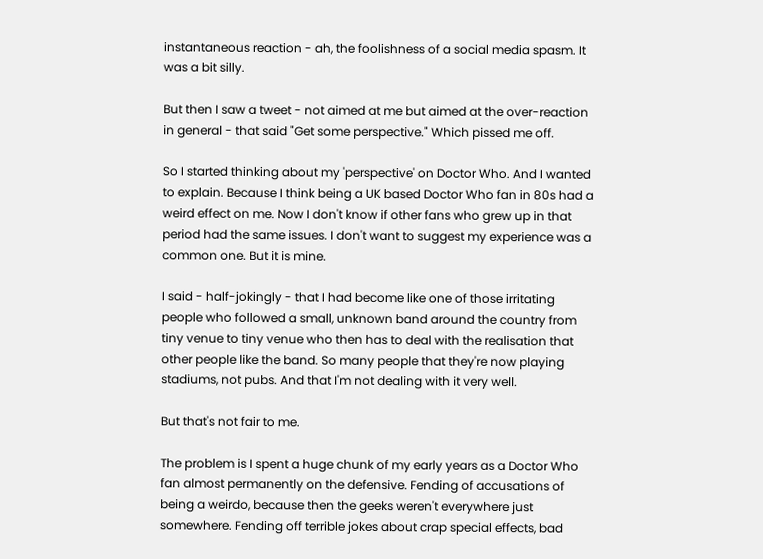instantaneous reaction - ah, the foolishness of a social media spasm. It was a bit silly.

But then I saw a tweet - not aimed at me but aimed at the over-reaction in general - that said "Get some perspective." Which pissed me off.

So I started thinking about my 'perspective' on Doctor Who. And I wanted to explain. Because I think being a UK based Doctor Who fan in 80s had a weird effect on me. Now I don't know if other fans who grew up in that period had the same issues. I don't want to suggest my experience was a common one. But it is mine.

I said - half-jokingly - that I had become like one of those irritating people who followed a small, unknown band around the country from tiny venue to tiny venue who then has to deal with the realisation that other people like the band. So many people that they're now playing stadiums, not pubs. And that I'm not dealing with it very well.

But that's not fair to me.

The problem is I spent a huge chunk of my early years as a Doctor Who fan almost permanently on the defensive. Fending of accusations of being a weirdo, because then the geeks weren't everywhere just somewhere. Fending off terrible jokes about crap special effects, bad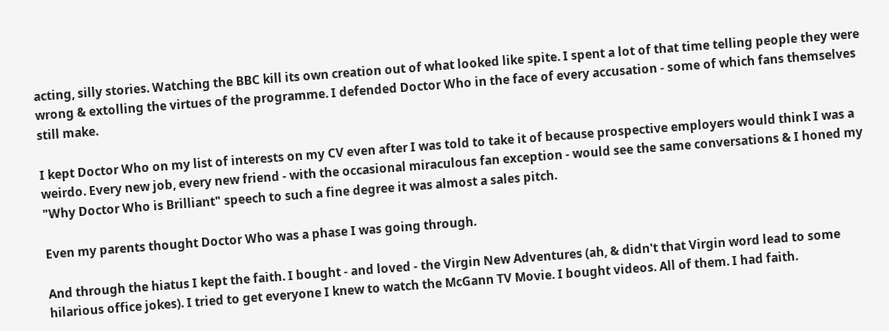acting, silly stories. Watching the BBC kill its own creation out of what looked like spite. I spent a lot of that time telling people they were wrong & extolling the virtues of the programme. I defended Doctor Who in the face of every accusation - some of which fans themselves still make.

I kept Doctor Who on my list of interests on my CV even after I was told to take it of because prospective employers would think I was a weirdo. Every new job, every new friend - with the occasional miraculous fan exception - would see the same conversations & I honed my "Why Doctor Who is Brilliant" speech to such a fine degree it was almost a sales pitch.

Even my parents thought Doctor Who was a phase I was going through.

And through the hiatus I kept the faith. I bought - and loved - the Virgin New Adventures (ah, & didn't that Virgin word lead to some hilarious office jokes). I tried to get everyone I knew to watch the McGann TV Movie. I bought videos. All of them. I had faith.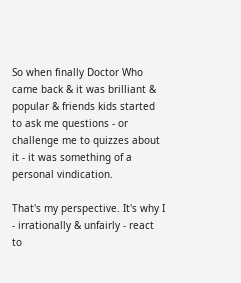So when finally Doctor Who came back & it was brilliant & popular & friends kids started to ask me questions - or challenge me to quizzes about it - it was something of a personal vindication.

That's my perspective. It's why I - irrationally & unfairly - react to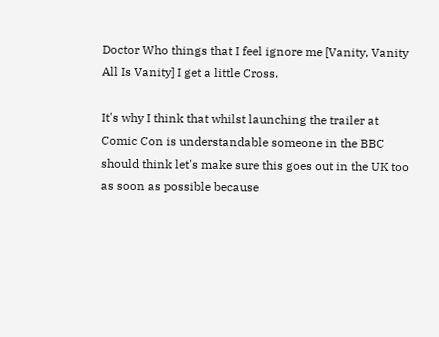Doctor Who things that I feel ignore me [Vanity, Vanity All Is Vanity] I get a little Cross.

It's why I think that whilst launching the trailer at Comic Con is understandable someone in the BBC should think let's make sure this goes out in the UK too as soon as possible because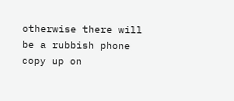otherwise there will be a rubbish phone copy up on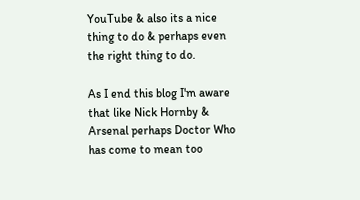YouTube & also its a nice thing to do & perhaps even the right thing to do.

As I end this blog I'm aware that like Nick Hornby & Arsenal perhaps Doctor Who has come to mean too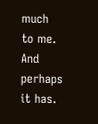much to me. And perhaps it has.